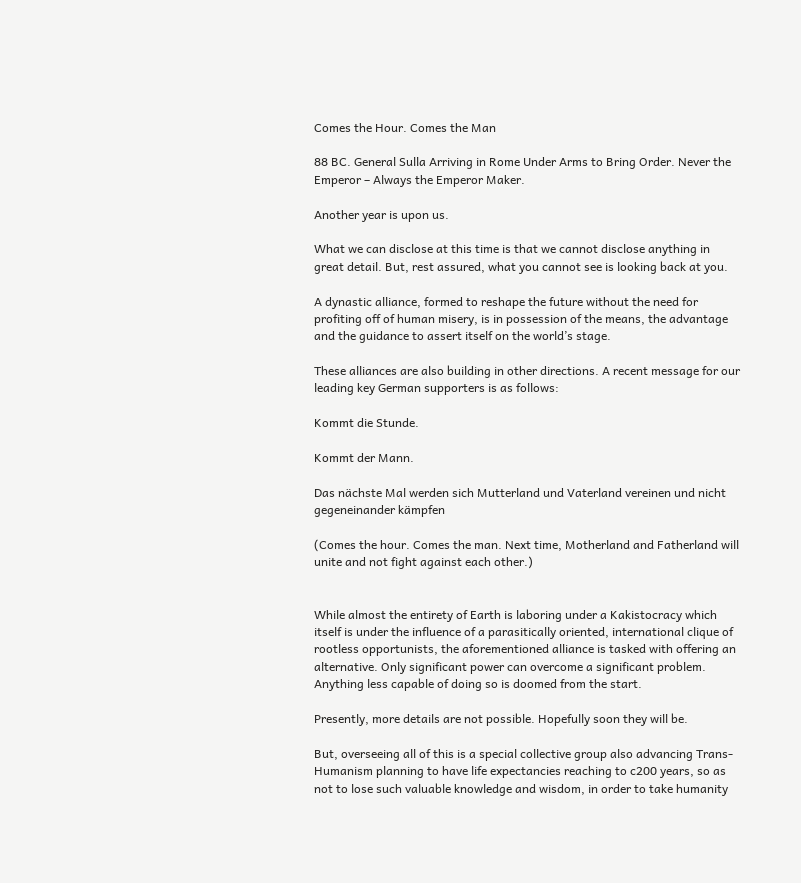Comes the Hour. Comes the Man

88 BC. General Sulla Arriving in Rome Under Arms to Bring Order. Never the Emperor – Always the Emperor Maker.

Another year is upon us.

What we can disclose at this time is that we cannot disclose anything in great detail. But, rest assured, what you cannot see is looking back at you.

A dynastic alliance, formed to reshape the future without the need for profiting off of human misery, is in possession of the means, the advantage and the guidance to assert itself on the world’s stage.

These alliances are also building in other directions. A recent message for our leading key German supporters is as follows:

Kommt die Stunde.

Kommt der Mann.

Das nächste Mal werden sich Mutterland und Vaterland vereinen und nicht gegeneinander kämpfen

(Comes the hour. Comes the man. Next time, Motherland and Fatherland will unite and not fight against each other.)


While almost the entirety of Earth is laboring under a Kakistocracy which itself is under the influence of a parasitically oriented, international clique of rootless opportunists, the aforementioned alliance is tasked with offering an alternative. Only significant power can overcome a significant problem. Anything less capable of doing so is doomed from the start.

Presently, more details are not possible. Hopefully soon they will be.

But, overseeing all of this is a special collective group also advancing Trans-Humanism planning to have life expectancies reaching to c200 years, so as not to lose such valuable knowledge and wisdom, in order to take humanity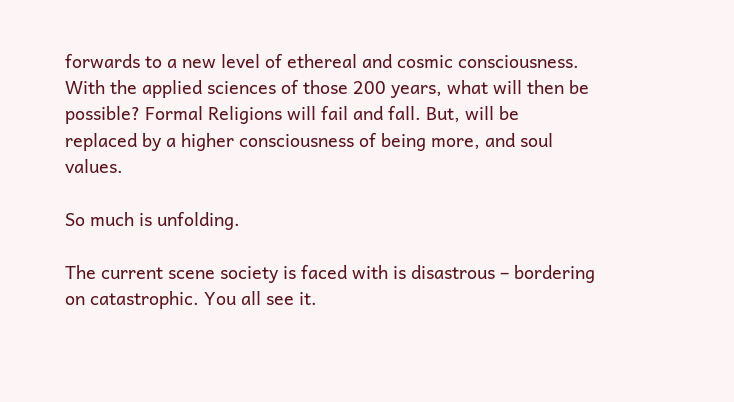forwards to a new level of ethereal and cosmic consciousness. With the applied sciences of those 200 years, what will then be possible? Formal Religions will fail and fall. But, will be replaced by a higher consciousness of being more, and soul values.

So much is unfolding.

The current scene society is faced with is disastrous – bordering on catastrophic. You all see it.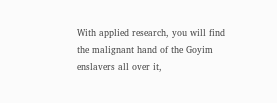With applied research, you will find the malignant hand of the Goyim enslavers all over it,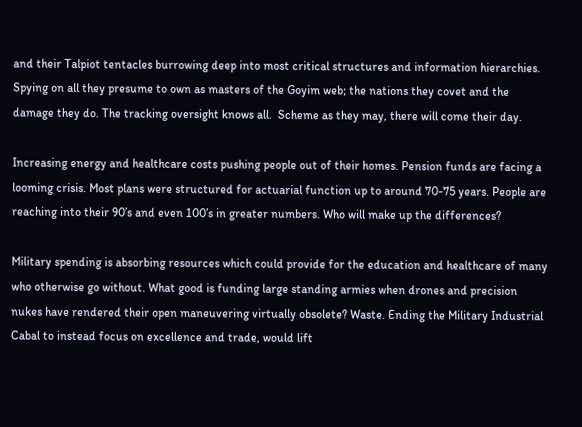and their Talpiot tentacles burrowing deep into most critical structures and information hierarchies.  Spying on all they presume to own as masters of the Goyim web; the nations they covet and the damage they do. The tracking oversight knows all.  Scheme as they may, there will come their day.

Increasing energy and healthcare costs pushing people out of their homes. Pension funds are facing a looming crisis. Most plans were structured for actuarial function up to around 70-75 years. People are reaching into their 90’s and even 100’s in greater numbers. Who will make up the differences?

Military spending is absorbing resources which could provide for the education and healthcare of many who otherwise go without. What good is funding large standing armies when drones and precision nukes have rendered their open maneuvering virtually obsolete? Waste. Ending the Military Industrial Cabal to instead focus on excellence and trade, would lift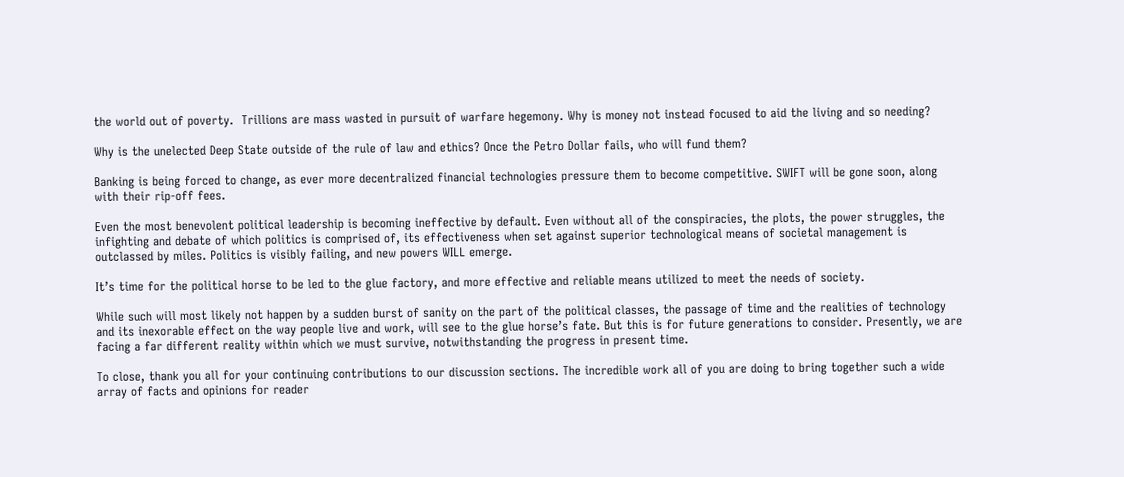the world out of poverty.  Trillions are mass wasted in pursuit of warfare hegemony. Why is money not instead focused to aid the living and so needing?

Why is the unelected Deep State outside of the rule of law and ethics? Once the Petro Dollar fails, who will fund them?

Banking is being forced to change, as ever more decentralized financial technologies pressure them to become competitive. SWIFT will be gone soon, along with their rip-off fees.

Even the most benevolent political leadership is becoming ineffective by default. Even without all of the conspiracies, the plots, the power struggles, the infighting and debate of which politics is comprised of, its effectiveness when set against superior technological means of societal management is outclassed by miles. Politics is visibly failing, and new powers WILL emerge.

It’s time for the political horse to be led to the glue factory, and more effective and reliable means utilized to meet the needs of society.

While such will most likely not happen by a sudden burst of sanity on the part of the political classes, the passage of time and the realities of technology and its inexorable effect on the way people live and work, will see to the glue horse’s fate. But this is for future generations to consider. Presently, we are facing a far different reality within which we must survive, notwithstanding the progress in present time.

To close, thank you all for your continuing contributions to our discussion sections. The incredible work all of you are doing to bring together such a wide array of facts and opinions for reader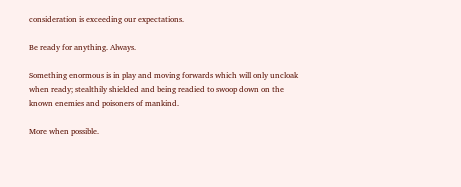consideration is exceeding our expectations.

Be ready for anything. Always.

Something enormous is in play and moving forwards which will only uncloak when ready; stealthily shielded and being readied to swoop down on the known enemies and poisoners of mankind.

More when possible.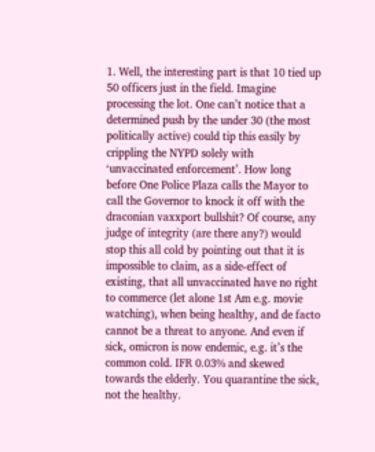1. Well, the interesting part is that 10 tied up 50 officers just in the field. Imagine processing the lot. One can’t notice that a determined push by the under 30 (the most politically active) could tip this easily by crippling the NYPD solely with ‘unvaccinated enforcement’. How long before One Police Plaza calls the Mayor to call the Governor to knock it off with the draconian vaxxport bullshit? Of course, any judge of integrity (are there any?) would stop this all cold by pointing out that it is impossible to claim, as a side-effect of existing, that all unvaccinated have no right to commerce (let alone 1st Am e.g. movie watching), when being healthy, and de facto cannot be a threat to anyone. And even if sick, omicron is now endemic, e.g. it’s the common cold. IFR 0.03% and skewed towards the elderly. You quarantine the sick, not the healthy.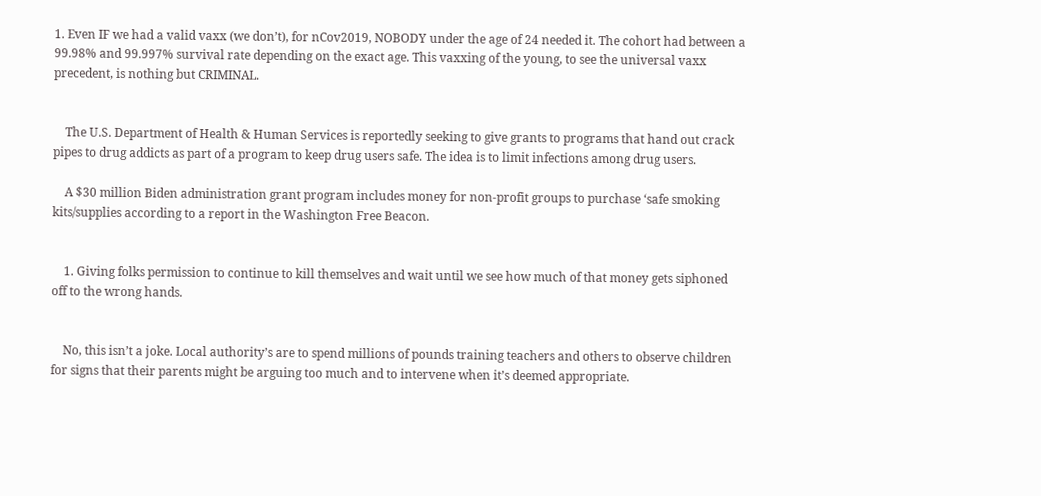1. Even IF we had a valid vaxx (we don’t), for nCov2019, NOBODY under the age of 24 needed it. The cohort had between a 99.98% and 99.997% survival rate depending on the exact age. This vaxxing of the young, to see the universal vaxx precedent, is nothing but CRIMINAL.


    The U.S. Department of Health & Human Services is reportedly seeking to give grants to programs that hand out crack pipes to drug addicts as part of a program to keep drug users safe. The idea is to limit infections among drug users.

    A $30 million Biden administration grant program includes money for non-profit groups to purchase ‘safe smoking kits/supplies according to a report in the Washington Free Beacon.


    1. Giving folks permission to continue to kill themselves and wait until we see how much of that money gets siphoned off to the wrong hands.


    No, this isn’t a joke. Local authority’s are to spend millions of pounds training teachers and others to observe children for signs that their parents might be arguing too much and to intervene when it’s deemed appropriate.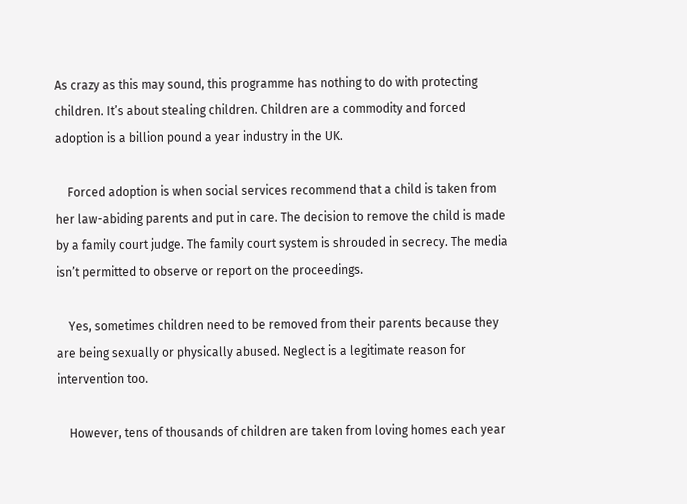As crazy as this may sound, this programme has nothing to do with protecting children. It’s about stealing children. Children are a commodity and forced adoption is a billion pound a year industry in the UK.

    Forced adoption is when social services recommend that a child is taken from her law-abiding parents and put in care. The decision to remove the child is made by a family court judge. The family court system is shrouded in secrecy. The media isn’t permitted to observe or report on the proceedings.

    Yes, sometimes children need to be removed from their parents because they are being sexually or physically abused. Neglect is a legitimate reason for intervention too.

    However, tens of thousands of children are taken from loving homes each year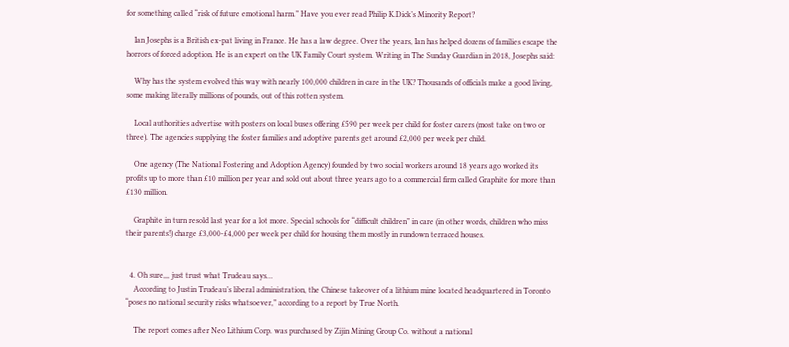for something called “risk of future emotional harm.” Have you ever read Philip K.Dick’s Minority Report?

    Ian Josephs is a British ex-pat living in France. He has a law degree. Over the years, Ian has helped dozens of families escape the horrors of forced adoption. He is an expert on the UK Family Court system. Writing in The Sunday Guardian in 2018, Josephs said:

    Why has the system evolved this way with nearly 100,000 children in care in the UK? Thousands of officials make a good living, some making literally millions of pounds, out of this rotten system.

    Local authorities advertise with posters on local buses offering £590 per week per child for foster carers (most take on two or three). The agencies supplying the foster families and adoptive parents get around £2,000 per week per child.

    One agency (The National Fostering and Adoption Agency) founded by two social workers around 18 years ago worked its profits up to more than £10 million per year and sold out about three years ago to a commercial firm called Graphite for more than £130 million.

    Graphite in turn resold last year for a lot more. Special schools for “difficult children” in care (in other words, children who miss their parents!) charge £3,000-£4,000 per week per child for housing them mostly in rundown terraced houses.


  4. Oh sure,,, just trust what Trudeau says…
    According to Justin Trudeau’s liberal administration, the Chinese takeover of a lithium mine located headquartered in Toronto “poses no national security risks whatsoever,” according to a report by True North.

    The report comes after Neo Lithium Corp. was purchased by Zijin Mining Group Co. without a national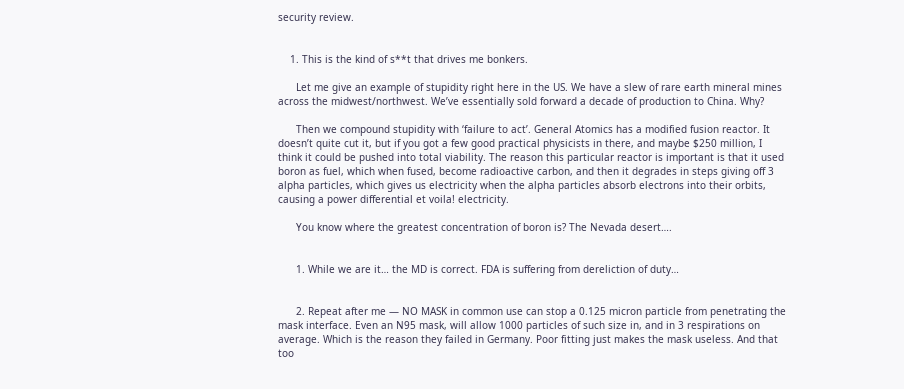security review.


    1. This is the kind of s**t that drives me bonkers.

      Let me give an example of stupidity right here in the US. We have a slew of rare earth mineral mines across the midwest/northwest. We’ve essentially sold forward a decade of production to China. Why?

      Then we compound stupidity with ‘failure to act’. General Atomics has a modified fusion reactor. It doesn’t quite cut it, but if you got a few good practical physicists in there, and maybe $250 million, I think it could be pushed into total viability. The reason this particular reactor is important is that it used boron as fuel, which when fused, become radioactive carbon, and then it degrades in steps giving off 3 alpha particles, which gives us electricity when the alpha particles absorb electrons into their orbits, causing a power differential et voila! electricity.

      You know where the greatest concentration of boron is? The Nevada desert….


      1. While we are it… the MD is correct. FDA is suffering from dereliction of duty…


      2. Repeat after me — NO MASK in common use can stop a 0.125 micron particle from penetrating the mask interface. Even an N95 mask, will allow 1000 particles of such size in, and in 3 respirations on average. Which is the reason they failed in Germany. Poor fitting just makes the mask useless. And that too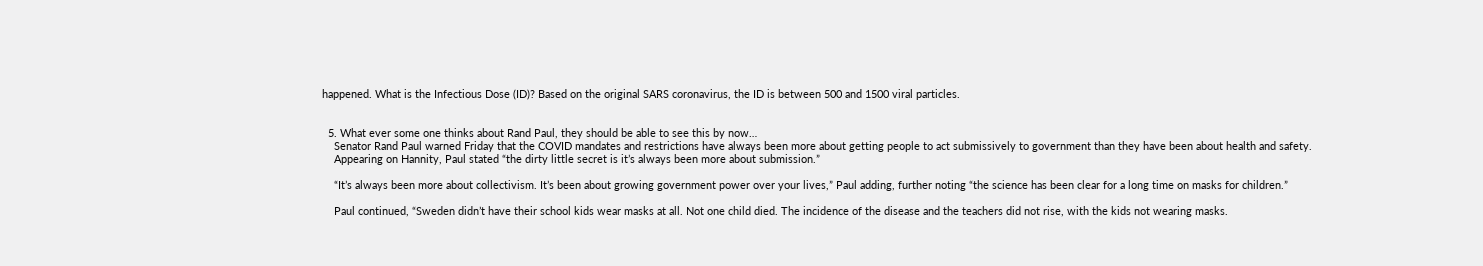happened. What is the Infectious Dose (ID)? Based on the original SARS coronavirus, the ID is between 500 and 1500 viral particles.


  5. What ever some one thinks about Rand Paul, they should be able to see this by now…
    Senator Rand Paul warned Friday that the COVID mandates and restrictions have always been more about getting people to act submissively to government than they have been about health and safety.
    Appearing on Hannity, Paul stated “the dirty little secret is it’s always been more about submission.”

    “It’s always been more about collectivism. It’s been about growing government power over your lives,” Paul adding, further noting “the science has been clear for a long time on masks for children.”

    Paul continued, “Sweden didn’t have their school kids wear masks at all. Not one child died. The incidence of the disease and the teachers did not rise, with the kids not wearing masks.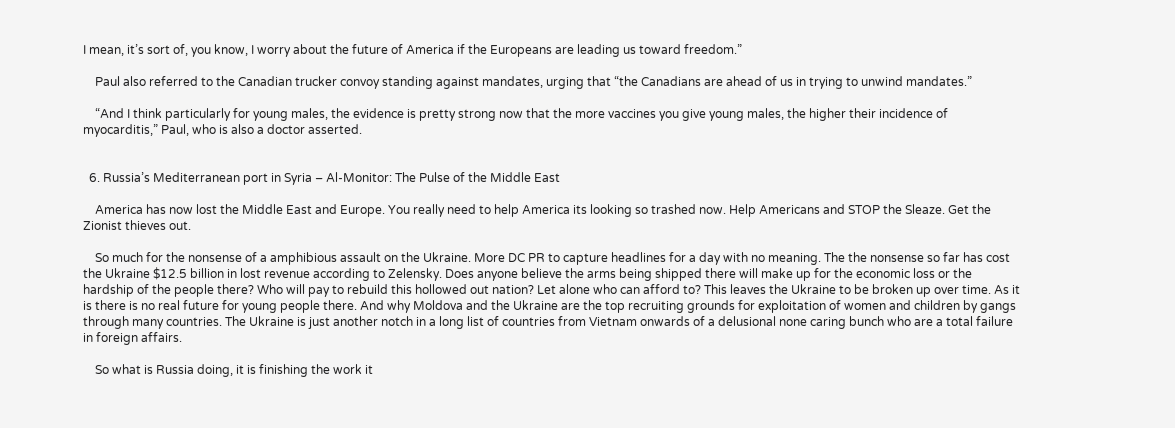I mean, it’s sort of, you know, I worry about the future of America if the Europeans are leading us toward freedom.”

    Paul also referred to the Canadian trucker convoy standing against mandates, urging that “the Canadians are ahead of us in trying to unwind mandates.”

    “And I think particularly for young males, the evidence is pretty strong now that the more vaccines you give young males, the higher their incidence of myocarditis,” Paul, who is also a doctor asserted.


  6. Russia’s Mediterranean port in Syria – Al-Monitor: The Pulse of the Middle East

    America has now lost the Middle East and Europe. You really need to help America its looking so trashed now. Help Americans and STOP the Sleaze. Get the Zionist thieves out.

    So much for the nonsense of a amphibious assault on the Ukraine. More DC PR to capture headlines for a day with no meaning. The the nonsense so far has cost the Ukraine $12.5 billion in lost revenue according to Zelensky. Does anyone believe the arms being shipped there will make up for the economic loss or the hardship of the people there? Who will pay to rebuild this hollowed out nation? Let alone who can afford to? This leaves the Ukraine to be broken up over time. As it is there is no real future for young people there. And why Moldova and the Ukraine are the top recruiting grounds for exploitation of women and children by gangs through many countries. The Ukraine is just another notch in a long list of countries from Vietnam onwards of a delusional none caring bunch who are a total failure in foreign affairs.

    So what is Russia doing, it is finishing the work it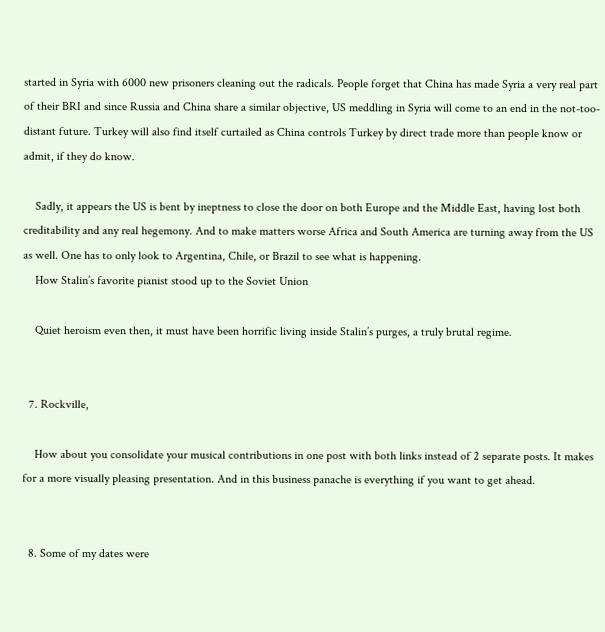started in Syria with 6000 new prisoners cleaning out the radicals. People forget that China has made Syria a very real part of their BRI and since Russia and China share a similar objective, US meddling in Syria will come to an end in the not-too-distant future. Turkey will also find itself curtailed as China controls Turkey by direct trade more than people know or admit, if they do know.

    Sadly, it appears the US is bent by ineptness to close the door on both Europe and the Middle East, having lost both creditability and any real hegemony. And to make matters worse Africa and South America are turning away from the US as well. One has to only look to Argentina, Chile, or Brazil to see what is happening.
    How Stalin’s favorite pianist stood up to the Soviet Union

    Quiet heroism even then, it must have been horrific living inside Stalin’s purges, a truly brutal regime.


  7. Rockville,

    How about you consolidate your musical contributions in one post with both links instead of 2 separate posts. It makes for a more visually pleasing presentation. And in this business panache is everything if you want to get ahead.


  8. Some of my dates were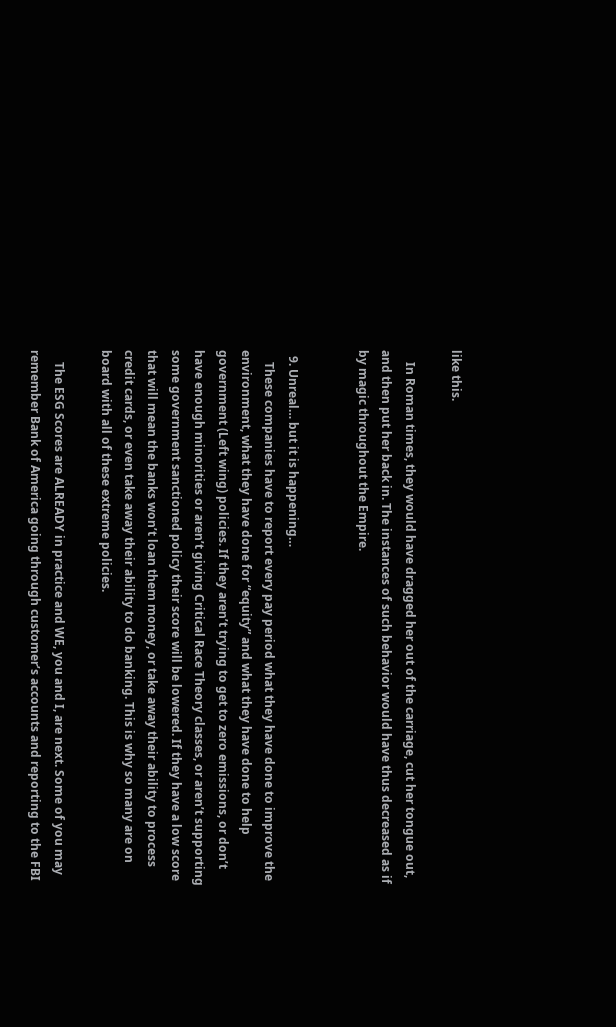like this.

    In Roman times, they would have dragged her out of the carriage, cut her tongue out, and then put her back in. The instances of such behavior would have thus decreased as if by magic throughout the Empire.


  9. Unreal… but it is happening…
    These companies have to report every pay period what they have done to improve the environment, what they have done for “equity” and what they have done to help government (Left wing) policies. If they aren’t trying to get to zero emissions, or don’t have enough minorities or aren’t giving Critical Race Theory classes, or aren’t supporting some government sanctioned policy their score will be lowered. If they have a low score that will mean the banks won’t loan them money, or take away their ability to process credit cards, or even take away their ability to do banking. This is why so many are on board with all of these extreme policies.

    The ESG Scores are ALREADY in practice and WE, you and I, are next. Some of you may remember Bank of America going through customer’s accounts and reporting to the FBI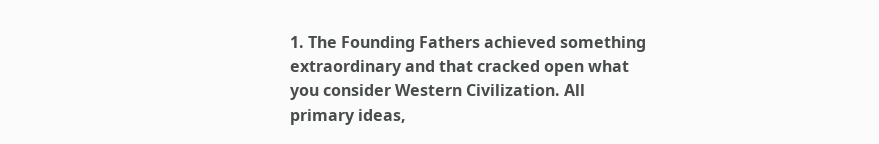1. The Founding Fathers achieved something extraordinary and that cracked open what you consider Western Civilization. All primary ideas,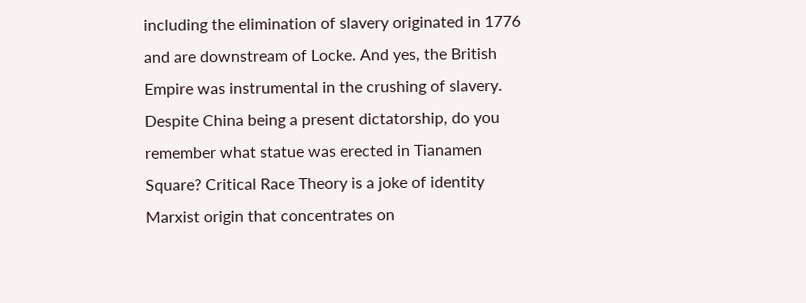including the elimination of slavery originated in 1776 and are downstream of Locke. And yes, the British Empire was instrumental in the crushing of slavery. Despite China being a present dictatorship, do you remember what statue was erected in Tianamen Square? Critical Race Theory is a joke of identity Marxist origin that concentrates on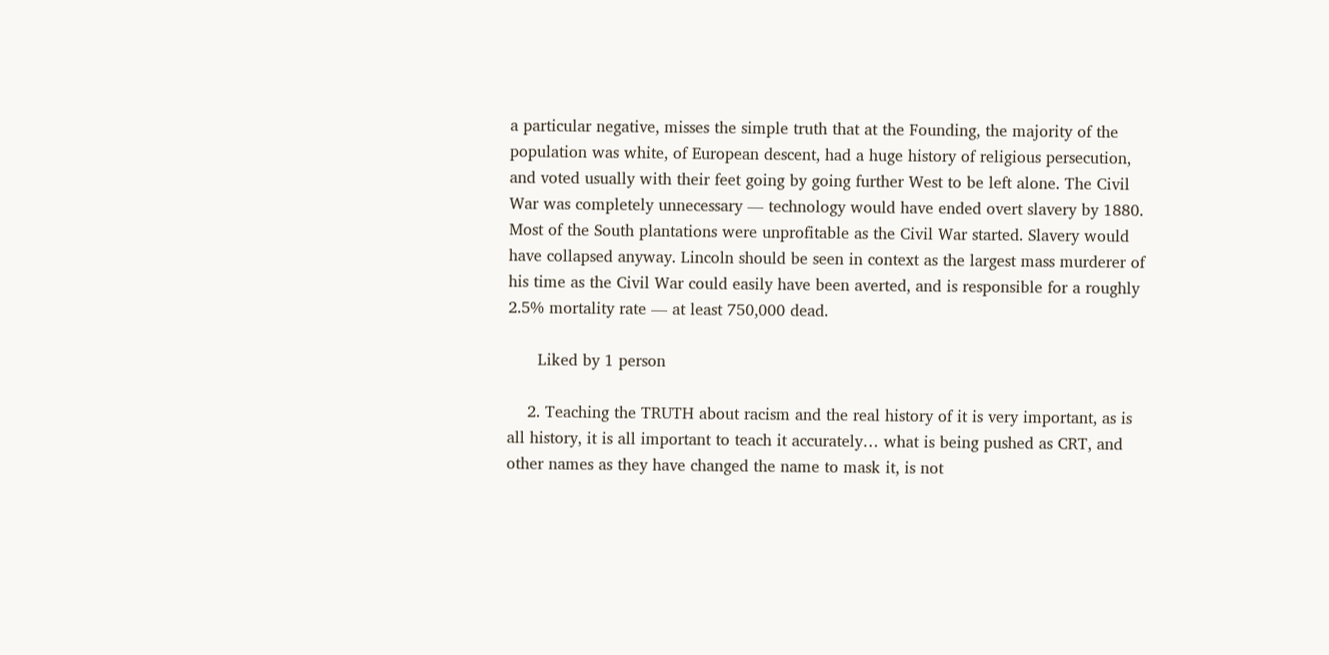a particular negative, misses the simple truth that at the Founding, the majority of the population was white, of European descent, had a huge history of religious persecution, and voted usually with their feet going by going further West to be left alone. The Civil War was completely unnecessary — technology would have ended overt slavery by 1880. Most of the South plantations were unprofitable as the Civil War started. Slavery would have collapsed anyway. Lincoln should be seen in context as the largest mass murderer of his time as the Civil War could easily have been averted, and is responsible for a roughly 2.5% mortality rate — at least 750,000 dead.

      Liked by 1 person

    2. Teaching the TRUTH about racism and the real history of it is very important, as is all history, it is all important to teach it accurately… what is being pushed as CRT, and other names as they have changed the name to mask it, is not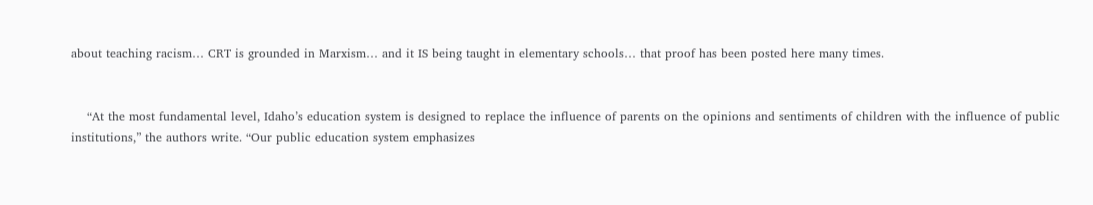about teaching racism… CRT is grounded in Marxism… and it IS being taught in elementary schools… that proof has been posted here many times.


    “At the most fundamental level, Idaho’s education system is designed to replace the influence of parents on the opinions and sentiments of children with the influence of public institutions,” the authors write. “Our public education system emphasizes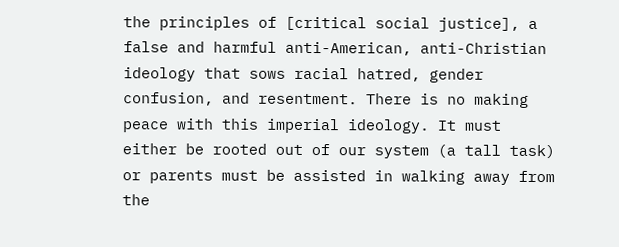the principles of [critical social justice], a false and harmful anti-American, anti-Christian ideology that sows racial hatred, gender confusion, and resentment. There is no making peace with this imperial ideology. It must either be rooted out of our system (a tall task) or parents must be assisted in walking away from the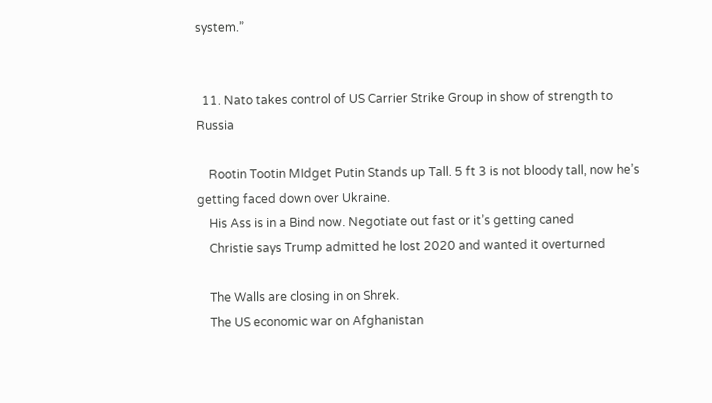system.”


  11. Nato takes control of US Carrier Strike Group in show of strength to Russia

    Rootin Tootin MIdget Putin Stands up Tall. 5 ft 3 is not bloody tall, now he’s getting faced down over Ukraine.
    His Ass is in a Bind now. Negotiate out fast or it’s getting caned
    Christie says Trump admitted he lost 2020 and wanted it overturned

    The Walls are closing in on Shrek.
    The US economic war on Afghanistan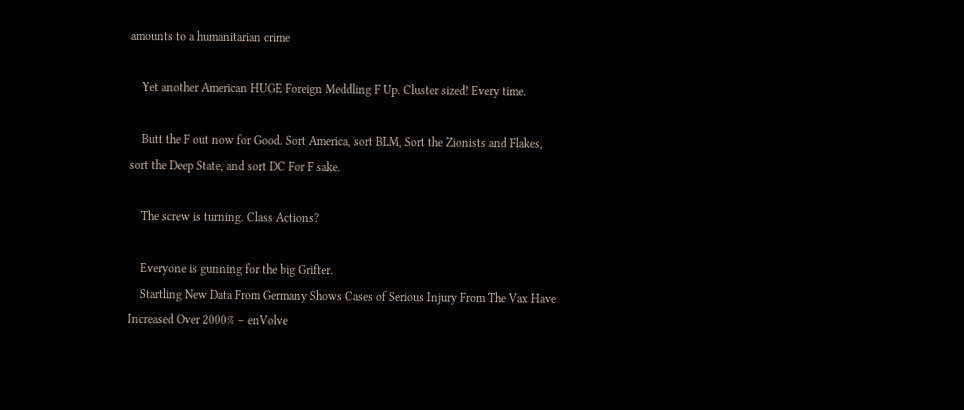amounts to a humanitarian crime

    Yet another American HUGE Foreign Meddling F Up. Cluster sized! Every time.

    Butt the F out now for Good. Sort America, sort BLM, Sort the Zionists and Flakes, sort the Deep State, and sort DC For F sake.

    The screw is turning. Class Actions?

    Everyone is gunning for the big Grifter.
    Startling New Data From Germany Shows Cases of Serious Injury From The Vax Have Increased Over 2000% – enVolve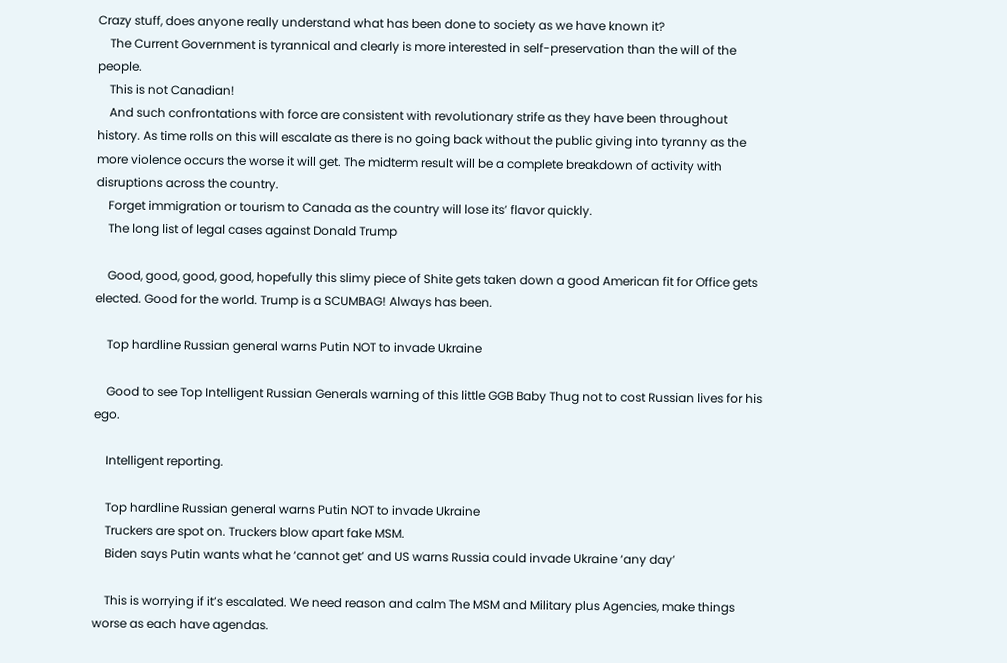Crazy stuff, does anyone really understand what has been done to society as we have known it?
    The Current Government is tyrannical and clearly is more interested in self-preservation than the will of the people.
    This is not Canadian!
    And such confrontations with force are consistent with revolutionary strife as they have been throughout history. As time rolls on this will escalate as there is no going back without the public giving into tyranny as the more violence occurs the worse it will get. The midterm result will be a complete breakdown of activity with disruptions across the country.
    Forget immigration or tourism to Canada as the country will lose its’ flavor quickly.
    The long list of legal cases against Donald Trump

    Good, good, good, good, hopefully this slimy piece of Shite gets taken down a good American fit for Office gets elected. Good for the world. Trump is a SCUMBAG! Always has been.

    Top hardline Russian general warns Putin NOT to invade Ukraine

    Good to see Top Intelligent Russian Generals warning of this little GGB Baby Thug not to cost Russian lives for his ego.

    Intelligent reporting.

    Top hardline Russian general warns Putin NOT to invade Ukraine
    Truckers are spot on. Truckers blow apart fake MSM.
    Biden says Putin wants what he ‘cannot get’ and US warns Russia could invade Ukraine ‘any day’

    This is worrying if it’s escalated. We need reason and calm The MSM and Military plus Agencies, make things worse as each have agendas.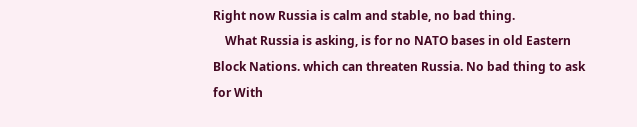Right now Russia is calm and stable, no bad thing.
    What Russia is asking, is for no NATO bases in old Eastern Block Nations. which can threaten Russia. No bad thing to ask for With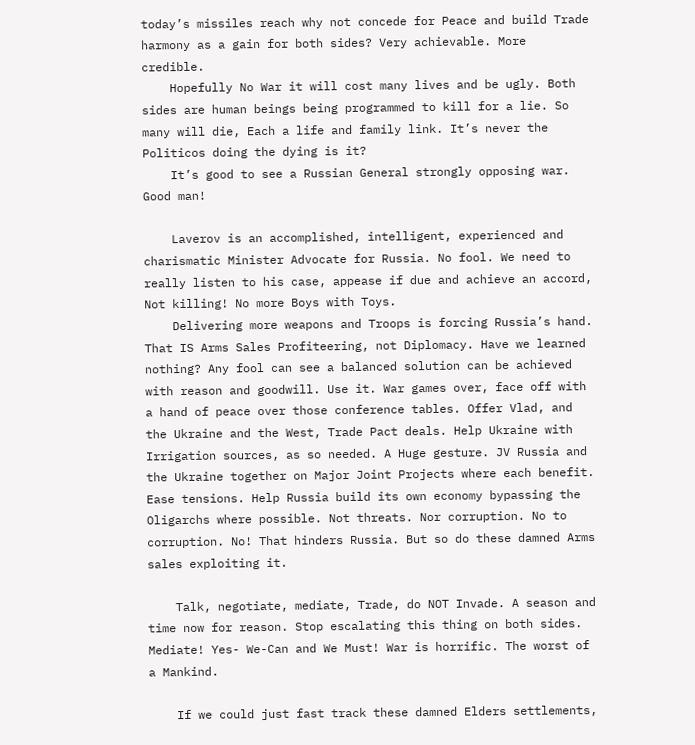today’s missiles reach why not concede for Peace and build Trade harmony as a gain for both sides? Very achievable. More credible.
    Hopefully No War it will cost many lives and be ugly. Both sides are human beings being programmed to kill for a lie. So many will die, Each a life and family link. It’s never the Politicos doing the dying is it?
    It’s good to see a Russian General strongly opposing war. Good man!

    Laverov is an accomplished, intelligent, experienced and charismatic Minister Advocate for Russia. No fool. We need to really listen to his case, appease if due and achieve an accord, Not killing! No more Boys with Toys.
    Delivering more weapons and Troops is forcing Russia’s hand. That IS Arms Sales Profiteering, not Diplomacy. Have we learned nothing? Any fool can see a balanced solution can be achieved with reason and goodwill. Use it. War games over, face off with a hand of peace over those conference tables. Offer Vlad, and the Ukraine and the West, Trade Pact deals. Help Ukraine with Irrigation sources, as so needed. A Huge gesture. JV Russia and the Ukraine together on Major Joint Projects where each benefit. Ease tensions. Help Russia build its own economy bypassing the Oligarchs where possible. Not threats. Nor corruption. No to corruption. No! That hinders Russia. But so do these damned Arms sales exploiting it.

    Talk, negotiate, mediate, Trade, do NOT Invade. A season and time now for reason. Stop escalating this thing on both sides. Mediate! Yes- We-Can and We Must! War is horrific. The worst of a Mankind.

    If we could just fast track these damned Elders settlements,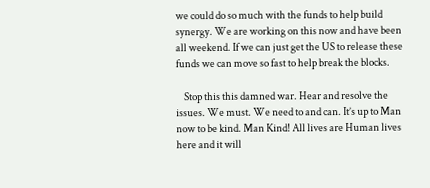we could do so much with the funds to help build synergy. We are working on this now and have been all weekend. If we can just get the US to release these funds we can move so fast to help break the blocks.

    Stop this this damned war. Hear and resolve the issues. We must. We need to and can. It’s up to Man now to be kind. Man Kind! All lives are Human lives here and it will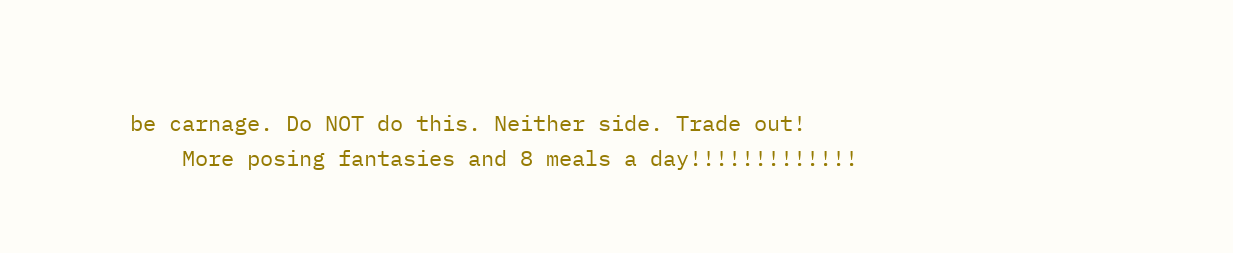be carnage. Do NOT do this. Neither side. Trade out!
    More posing fantasies and 8 meals a day!!!!!!!!!!!!!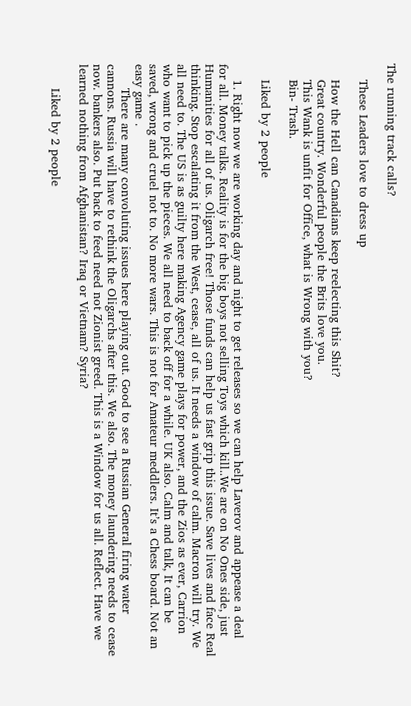The running track calls?

    These Leaders love to dress up

    How the Hell can Canadians keep reelecting this Shit?
    Great country. Wonderful people the Brits love you.
    This Wank is unfit for Office, what is Wrong with you?
    Bin- Trash.

    Liked by 2 people

    1. Right now we are working day and night to get releases so we can help Laverov and appease a deal for all. Money talks. Reality is for the big boys not selling Toys which kill..We are on No Ones side, just Humanities for all of us. Oligarch free! Those funds can help us fast grip this issue. Save lives and face Real thinking. Stop escalating it from the West, cease, all of us. It needs a window of calm. Macron will try. We all need to. The US is as guilty here making Agency game plays for power, and the Zios as ever, Carrion who want to pick up the pieces. We all need to back off for a while. UK also. Calm and talk, It can be saved, wrong and cruel not to. No more wars. This is not for Amateur meddlers. It’s a Chess board. Not an easy game .
      There are many convoluting issues here playing out. Good to see a Russian General firing water cannons. Russia will have to rethink the Oligarchs after this. We also. The money laundering needs to cease now. bankers also. Put back to feed need not Zionist greed. This is a Window for us all. Reflect. Have we learned nothing from Afghanistan? Iraq or Vietnam? Syria?

      Liked by 2 people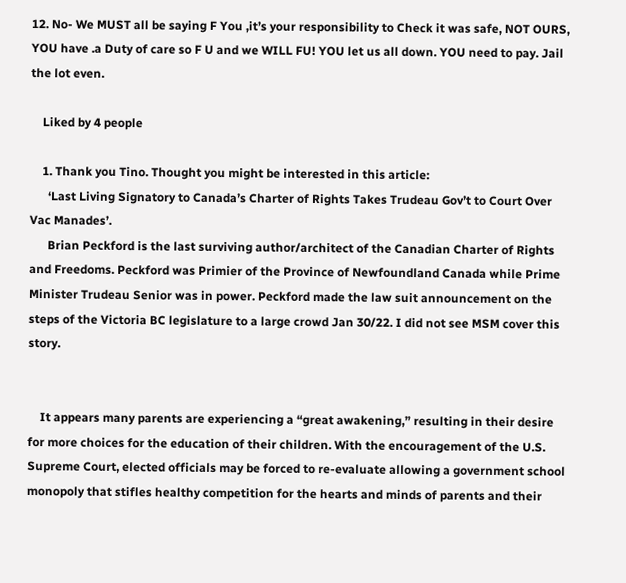12. No- We MUST all be saying F You ,it’s your responsibility to Check it was safe, NOT OURS, YOU have .a Duty of care so F U and we WILL FU! YOU let us all down. YOU need to pay. Jail the lot even.

    Liked by 4 people

    1. Thank you Tino. Thought you might be interested in this article:
      ‘Last Living Signatory to Canada’s Charter of Rights Takes Trudeau Gov’t to Court Over Vac Manades’.
      Brian Peckford is the last surviving author/architect of the Canadian Charter of Rights and Freedoms. Peckford was Primier of the Province of Newfoundland Canada while Prime Minister Trudeau Senior was in power. Peckford made the law suit announcement on the steps of the Victoria BC legislature to a large crowd Jan 30/22. I did not see MSM cover this story.


    It appears many parents are experiencing a “great awakening,” resulting in their desire for more choices for the education of their children. With the encouragement of the U.S. Supreme Court, elected officials may be forced to re-evaluate allowing a government school monopoly that stifles healthy competition for the hearts and minds of parents and their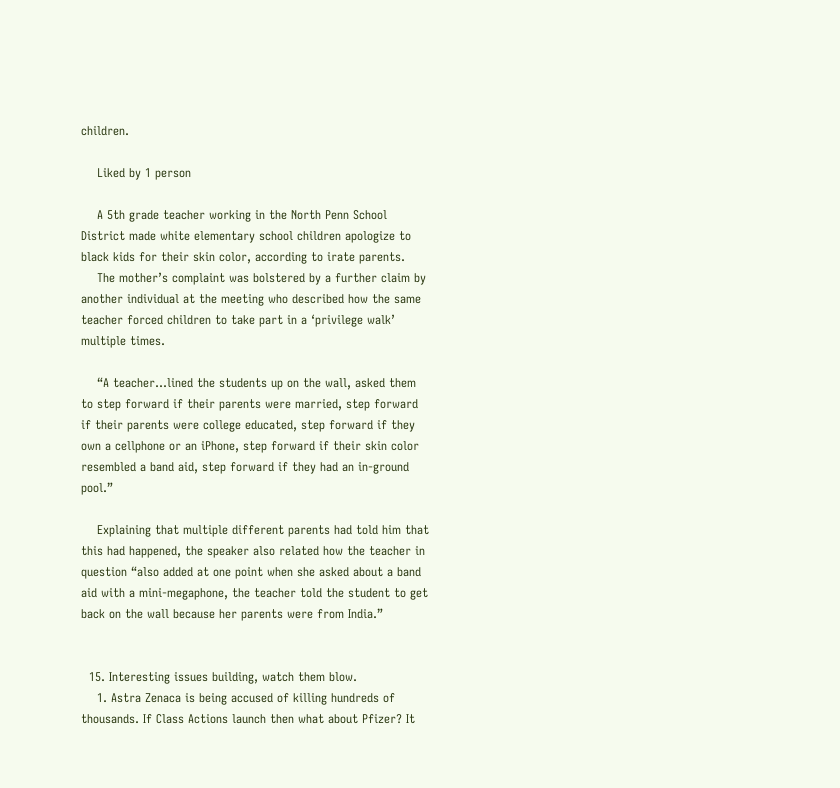children.

    Liked by 1 person

    A 5th grade teacher working in the North Penn School District made white elementary school children apologize to black kids for their skin color, according to irate parents.
    The mother’s complaint was bolstered by a further claim by another individual at the meeting who described how the same teacher forced children to take part in a ‘privilege walk’ multiple times.

    “A teacher…lined the students up on the wall, asked them to step forward if their parents were married, step forward if their parents were college educated, step forward if they own a cellphone or an iPhone, step forward if their skin color resembled a band aid, step forward if they had an in-ground pool.”

    Explaining that multiple different parents had told him that this had happened, the speaker also related how the teacher in question “also added at one point when she asked about a band aid with a mini-megaphone, the teacher told the student to get back on the wall because her parents were from India.”


  15. Interesting issues building, watch them blow.
    1. Astra Zenaca is being accused of killing hundreds of thousands. If Class Actions launch then what about Pfizer? It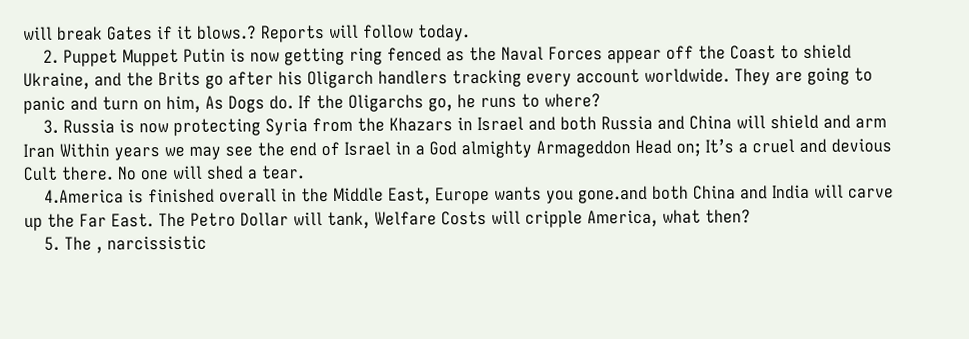will break Gates if it blows.? Reports will follow today.
    2. Puppet Muppet Putin is now getting ring fenced as the Naval Forces appear off the Coast to shield Ukraine, and the Brits go after his Oligarch handlers tracking every account worldwide. They are going to panic and turn on him, As Dogs do. If the Oligarchs go, he runs to where?
    3. Russia is now protecting Syria from the Khazars in Israel and both Russia and China will shield and arm Iran Within years we may see the end of Israel in a God almighty Armageddon Head on; It’s a cruel and devious Cult there. No one will shed a tear.
    4.America is finished overall in the Middle East, Europe wants you gone.and both China and India will carve up the Far East. The Petro Dollar will tank, Welfare Costs will cripple America, what then?
    5. The , narcissistic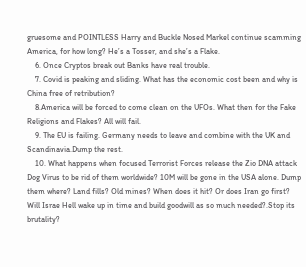gruesome and POINTLESS Harry and Buckle Nosed Markel continue scamming America, for how long? He’s a Tosser, and she’s a Flake.
    6. Once Cryptos break out Banks have real trouble.
    7. Covid is peaking and sliding. What has the economic cost been and why is China free of retribution?
    8.America will be forced to come clean on the UFOs. What then for the Fake Religions and Flakes? All will fail.
    9. The EU is failing. Germany needs to leave and combine with the UK and Scandinavia.Dump the rest.
    10. What happens when focused Terrorist Forces release the Zio DNA attack Dog Virus to be rid of them worldwide? 10M will be gone in the USA alone. Dump them where? Land fills? Old mines? When does it hit? Or does Iran go first? Will Israe Hell wake up in time and build goodwill as so much needed?.Stop its brutality?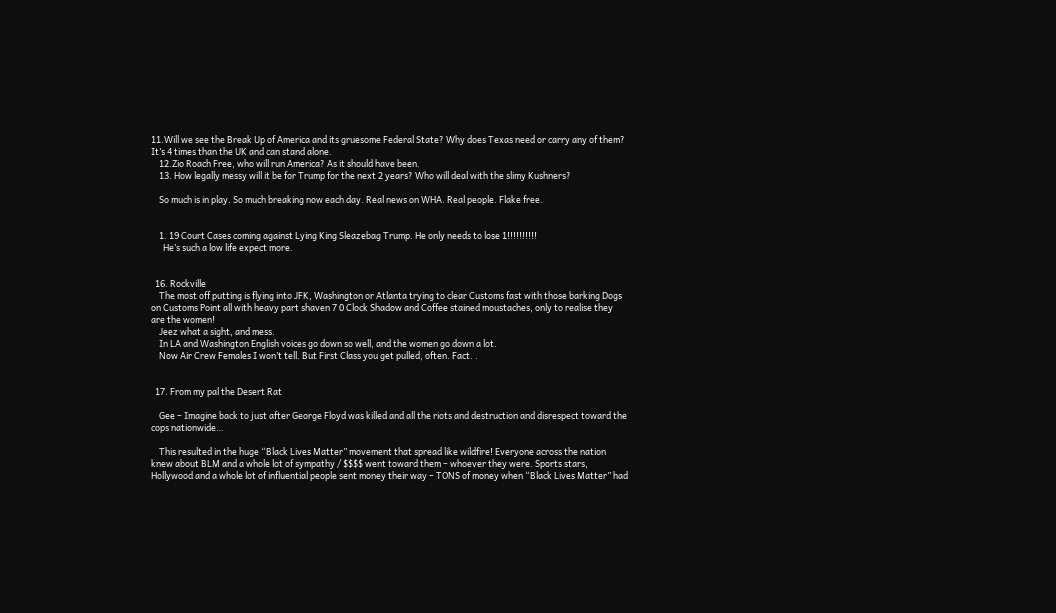11.Will we see the Break Up of America and its gruesome Federal State? Why does Texas need or carry any of them? It’s 4 times than the UK and can stand alone.
    12.Zio Roach Free, who will run America? As it should have been.
    13. How legally messy will it be for Trump for the next 2 years? Who will deal with the slimy Kushners?

    So much is in play. So much breaking now each day. Real news on WHA. Real people. Flake free.


    1. 19 Court Cases coming against Lying King Sleazebag Trump. He only needs to lose 1!!!!!!!!!!
      He’s such a low life expect more.


  16. Rockville
    The most off putting is flying into JFK, Washington or Atlanta trying to clear Customs fast with those barking Dogs on Customs Point all with heavy part shaven 7 0 Clock Shadow and Coffee stained moustaches, only to realise they are the women!
    Jeez what a sight, and mess.
    In LA and Washington English voices go down so well, and the women go down a lot.
    Now Air Crew Females I won’t tell. But First Class you get pulled, often. Fact. .


  17. From my pal the Desert Rat

    Gee – Imagine back to just after George Floyd was killed and all the riots and destruction and disrespect toward the cops nationwide…

    This resulted in the huge “Black Lives Matter” movement that spread like wildfire! Everyone across the nation knew about BLM and a whole lot of sympathy / $$$$ went toward them – whoever they were. Sports stars, Hollywood and a whole lot of influential people sent money their way – TONS of money when “Black Lives Matter” had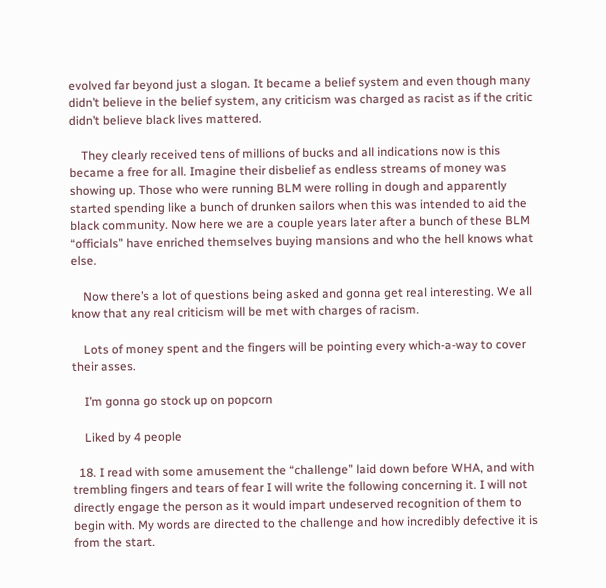evolved far beyond just a slogan. It became a belief system and even though many didn’t believe in the belief system, any criticism was charged as racist as if the critic didn’t believe black lives mattered.

    They clearly received tens of millions of bucks and all indications now is this became a free for all. Imagine their disbelief as endless streams of money was showing up. Those who were running BLM were rolling in dough and apparently started spending like a bunch of drunken sailors when this was intended to aid the black community. Now here we are a couple years later after a bunch of these BLM “officials” have enriched themselves buying mansions and who the hell knows what else.

    Now there’s a lot of questions being asked and gonna get real interesting. We all know that any real criticism will be met with charges of racism.

    Lots of money spent and the fingers will be pointing every which-a-way to cover their asses.

    I’m gonna go stock up on popcorn

    Liked by 4 people

  18. I read with some amusement the “challenge” laid down before WHA, and with trembling fingers and tears of fear I will write the following concerning it. I will not directly engage the person as it would impart undeserved recognition of them to begin with. My words are directed to the challenge and how incredibly defective it is from the start.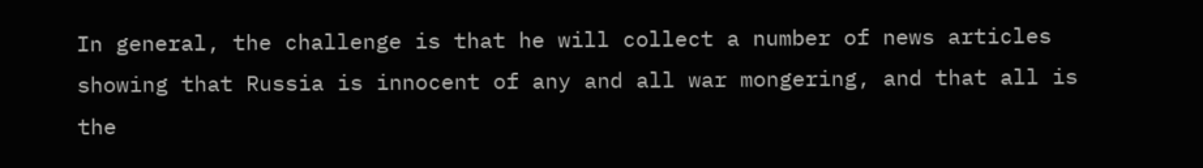In general, the challenge is that he will collect a number of news articles showing that Russia is innocent of any and all war mongering, and that all is the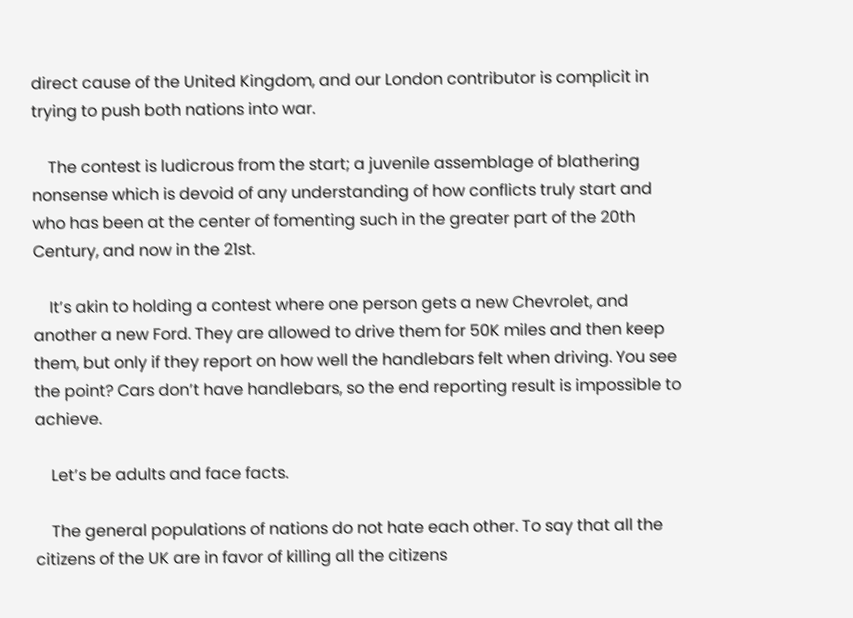direct cause of the United Kingdom, and our London contributor is complicit in trying to push both nations into war.

    The contest is ludicrous from the start; a juvenile assemblage of blathering nonsense which is devoid of any understanding of how conflicts truly start and who has been at the center of fomenting such in the greater part of the 20th Century, and now in the 21st.

    It’s akin to holding a contest where one person gets a new Chevrolet, and another a new Ford. They are allowed to drive them for 50K miles and then keep them, but only if they report on how well the handlebars felt when driving. You see the point? Cars don’t have handlebars, so the end reporting result is impossible to achieve.

    Let’s be adults and face facts.

    The general populations of nations do not hate each other. To say that all the citizens of the UK are in favor of killing all the citizens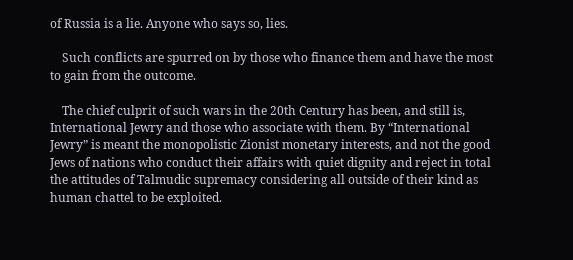of Russia is a lie. Anyone who says so, lies.

    Such conflicts are spurred on by those who finance them and have the most to gain from the outcome.

    The chief culprit of such wars in the 20th Century has been, and still is, International Jewry and those who associate with them. By “International Jewry” is meant the monopolistic Zionist monetary interests, and not the good Jews of nations who conduct their affairs with quiet dignity and reject in total the attitudes of Talmudic supremacy considering all outside of their kind as human chattel to be exploited.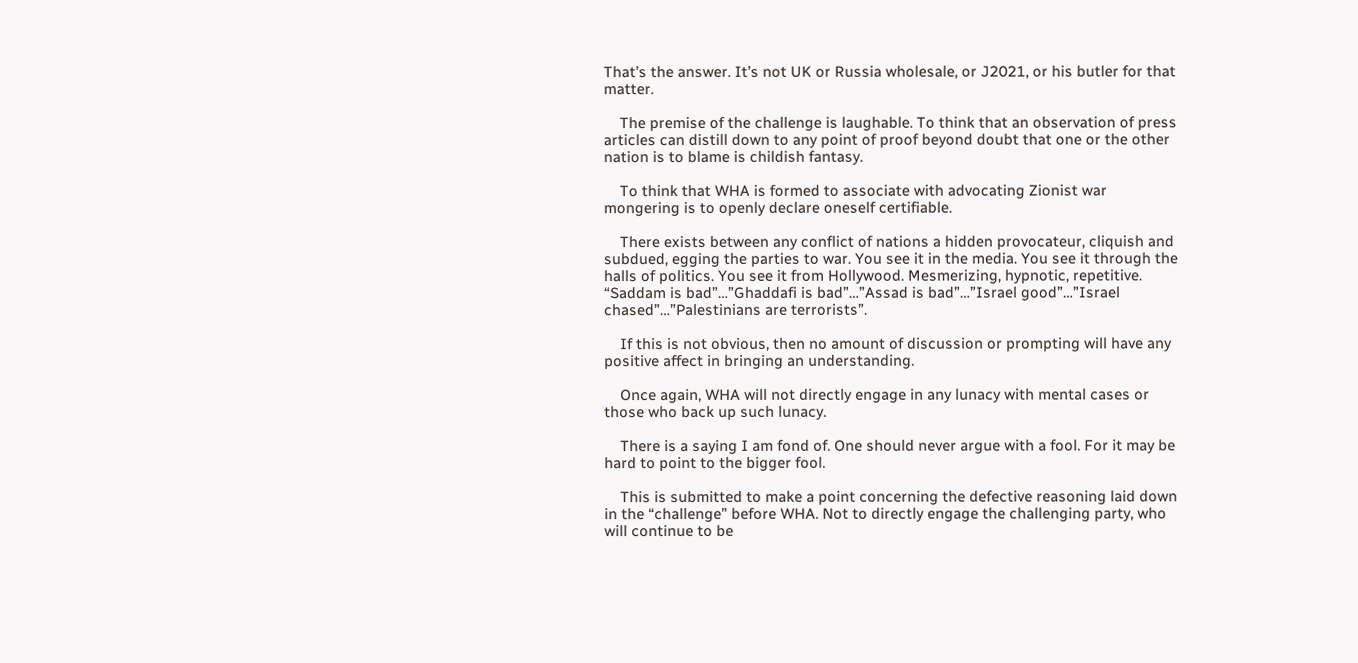That’s the answer. It’s not UK or Russia wholesale, or J2021, or his butler for that matter.

    The premise of the challenge is laughable. To think that an observation of press articles can distill down to any point of proof beyond doubt that one or the other nation is to blame is childish fantasy.

    To think that WHA is formed to associate with advocating Zionist war mongering is to openly declare oneself certifiable.

    There exists between any conflict of nations a hidden provocateur, cliquish and subdued, egging the parties to war. You see it in the media. You see it through the halls of politics. You see it from Hollywood. Mesmerizing, hypnotic, repetitive. “Saddam is bad”…”Ghaddafi is bad”…”Assad is bad”…”Israel good”…”Israel chased”…”Palestinians are terrorists”.

    If this is not obvious, then no amount of discussion or prompting will have any positive affect in bringing an understanding.

    Once again, WHA will not directly engage in any lunacy with mental cases or those who back up such lunacy.

    There is a saying I am fond of. One should never argue with a fool. For it may be hard to point to the bigger fool.

    This is submitted to make a point concerning the defective reasoning laid down in the “challenge” before WHA. Not to directly engage the challenging party, who will continue to be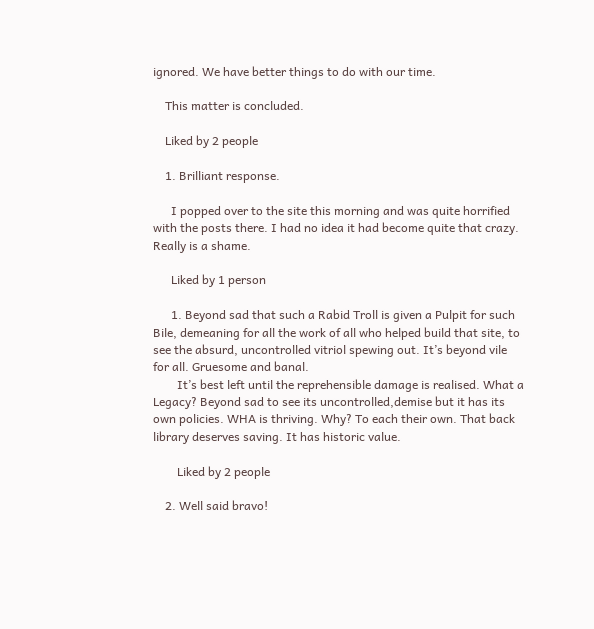ignored. We have better things to do with our time.

    This matter is concluded.

    Liked by 2 people

    1. Brilliant response.

      I popped over to the site this morning and was quite horrified with the posts there. I had no idea it had become quite that crazy. Really is a shame.

      Liked by 1 person

      1. Beyond sad that such a Rabid Troll is given a Pulpit for such Bile, demeaning for all the work of all who helped build that site, to see the absurd, uncontrolled vitriol spewing out. It’s beyond vile for all. Gruesome and banal.
        It’s best left until the reprehensible damage is realised. What a Legacy? Beyond sad to see its uncontrolled,demise but it has its own policies. WHA is thriving. Why? To each their own. That back library deserves saving. It has historic value.

        Liked by 2 people

    2. Well said bravo!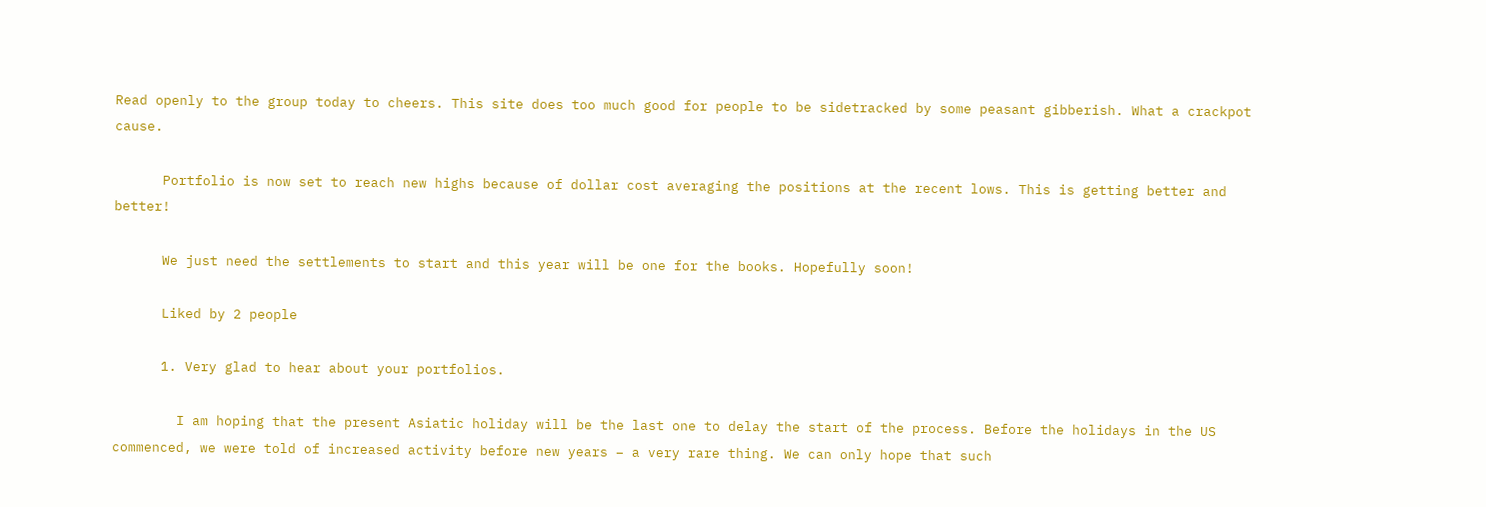Read openly to the group today to cheers. This site does too much good for people to be sidetracked by some peasant gibberish. What a crackpot cause.

      Portfolio is now set to reach new highs because of dollar cost averaging the positions at the recent lows. This is getting better and better!

      We just need the settlements to start and this year will be one for the books. Hopefully soon!

      Liked by 2 people

      1. Very glad to hear about your portfolios.

        I am hoping that the present Asiatic holiday will be the last one to delay the start of the process. Before the holidays in the US commenced, we were told of increased activity before new years – a very rare thing. We can only hope that such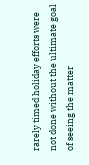rarely timed holiday efforts were not done without the ultimate goal of seeing the matter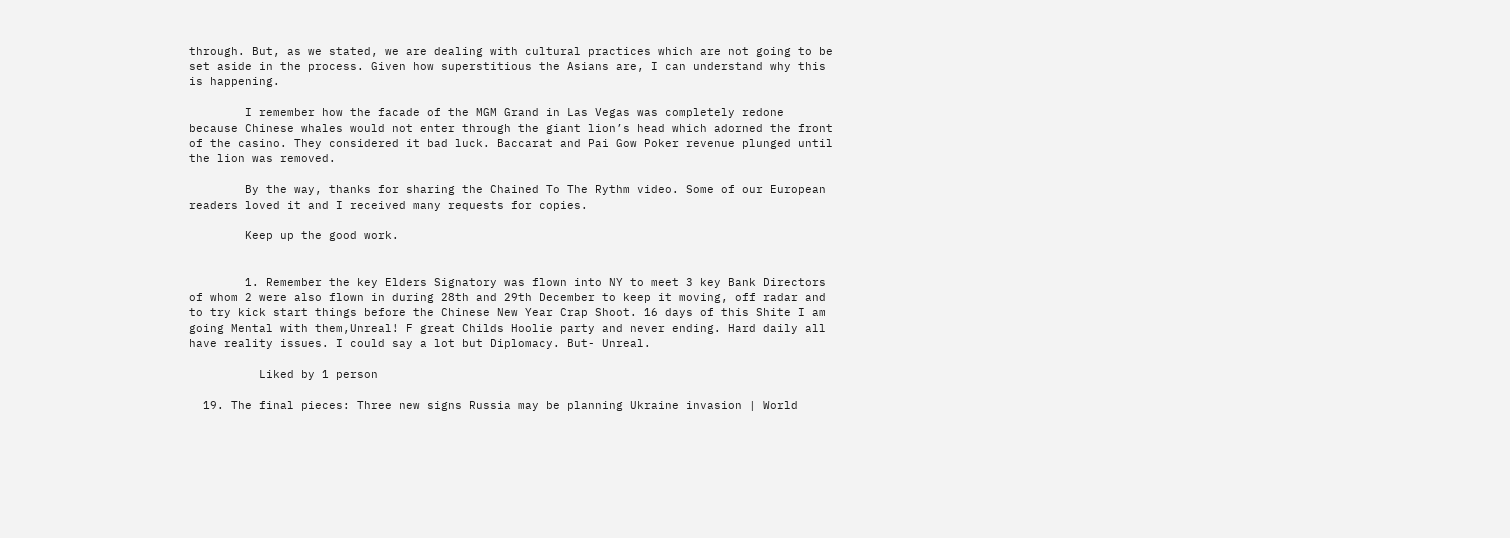through. But, as we stated, we are dealing with cultural practices which are not going to be set aside in the process. Given how superstitious the Asians are, I can understand why this is happening.

        I remember how the facade of the MGM Grand in Las Vegas was completely redone because Chinese whales would not enter through the giant lion’s head which adorned the front of the casino. They considered it bad luck. Baccarat and Pai Gow Poker revenue plunged until the lion was removed.

        By the way, thanks for sharing the Chained To The Rythm video. Some of our European readers loved it and I received many requests for copies.

        Keep up the good work.


        1. Remember the key Elders Signatory was flown into NY to meet 3 key Bank Directors of whom 2 were also flown in during 28th and 29th December to keep it moving, off radar and to try kick start things before the Chinese New Year Crap Shoot. 16 days of this Shite I am going Mental with them,Unreal! F great Childs Hoolie party and never ending. Hard daily all have reality issues. I could say a lot but Diplomacy. But- Unreal.

          Liked by 1 person

  19. The final pieces: Three new signs Russia may be planning Ukraine invasion | World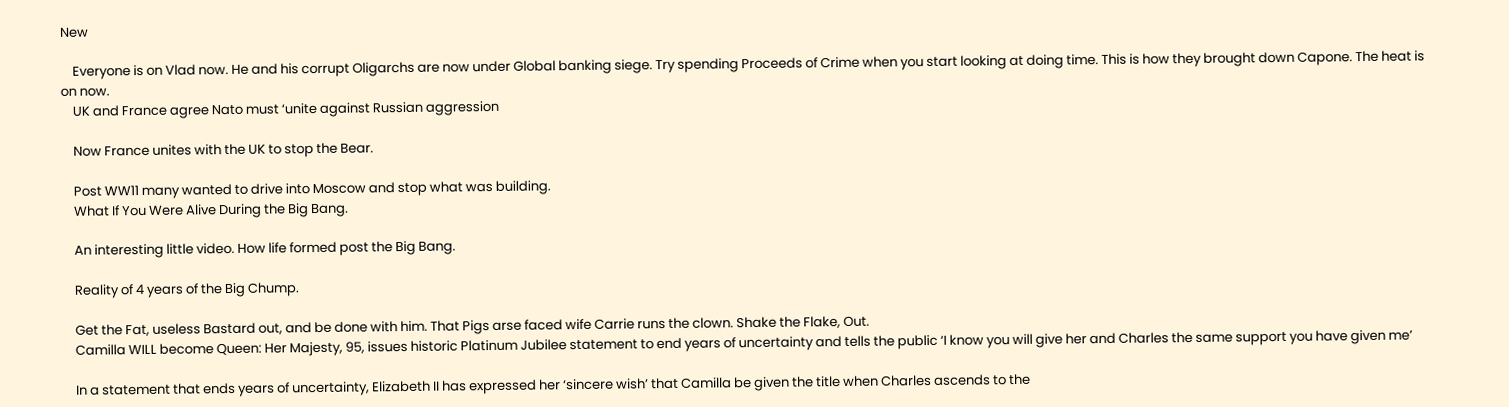New

    Everyone is on Vlad now. He and his corrupt Oligarchs are now under Global banking siege. Try spending Proceeds of Crime when you start looking at doing time. This is how they brought down Capone. The heat is on now.
    UK and France agree Nato must ‘unite against Russian aggression

    Now France unites with the UK to stop the Bear.

    Post WW11 many wanted to drive into Moscow and stop what was building.
    What If You Were Alive During the Big Bang.

    An interesting little video. How life formed post the Big Bang.

    Reality of 4 years of the Big Chump.

    Get the Fat, useless Bastard out, and be done with him. That Pigs arse faced wife Carrie runs the clown. Shake the Flake, Out.
    Camilla WILL become Queen: Her Majesty, 95, issues historic Platinum Jubilee statement to end years of uncertainty and tells the public ‘I know you will give her and Charles the same support you have given me’

    In a statement that ends years of uncertainty, Elizabeth II has expressed her ‘sincere wish’ that Camilla be given the title when Charles ascends to the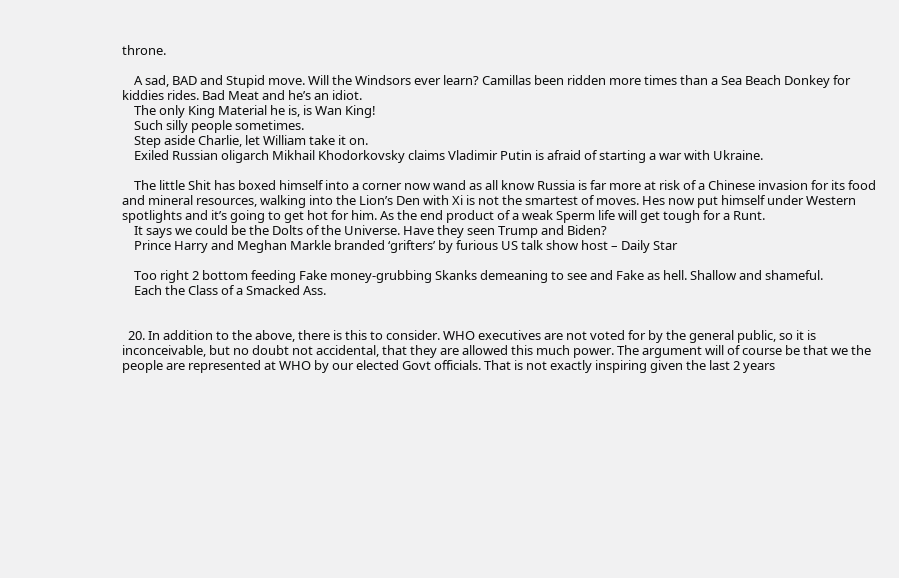throne.

    A sad, BAD and Stupid move. Will the Windsors ever learn? Camillas been ridden more times than a Sea Beach Donkey for kiddies rides. Bad Meat and he’s an idiot.
    The only King Material he is, is Wan King!
    Such silly people sometimes.
    Step aside Charlie, let William take it on.
    Exiled Russian oligarch Mikhail Khodorkovsky claims Vladimir Putin is afraid of starting a war with Ukraine.

    The little Shit has boxed himself into a corner now wand as all know Russia is far more at risk of a Chinese invasion for its food and mineral resources, walking into the Lion’s Den with Xi is not the smartest of moves. Hes now put himself under Western spotlights and it’s going to get hot for him. As the end product of a weak Sperm life will get tough for a Runt.
    It says we could be the Dolts of the Universe. Have they seen Trump and Biden?
    Prince Harry and Meghan Markle branded ‘grifters’ by furious US talk show host – Daily Star

    Too right 2 bottom feeding Fake money-grubbing Skanks demeaning to see and Fake as hell. Shallow and shameful.
    Each the Class of a Smacked Ass.


  20. In addition to the above, there is this to consider. WHO executives are not voted for by the general public, so it is inconceivable, but no doubt not accidental, that they are allowed this much power. The argument will of course be that we the people are represented at WHO by our elected Govt officials. That is not exactly inspiring given the last 2 years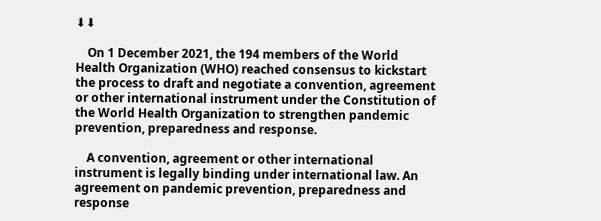⬇⬇

    On 1 December 2021, the 194 members of the World Health Organization (WHO) reached consensus to kickstart the process to draft and negotiate a convention, agreement or other international instrument under the Constitution of the World Health Organization to strengthen pandemic prevention, preparedness and response.

    A convention, agreement or other international instrument is legally binding under international law. An agreement on pandemic prevention, preparedness and response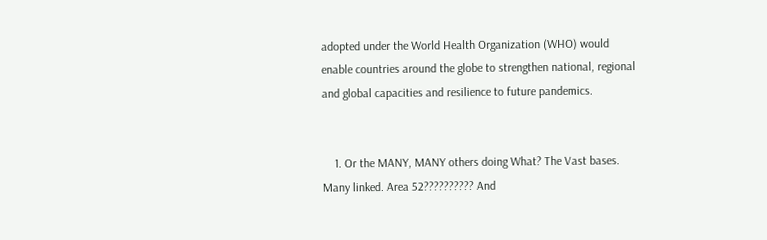adopted under the World Health Organization (WHO) would enable countries around the globe to strengthen national, regional and global capacities and resilience to future pandemics.


    1. Or the MANY, MANY others doing What? The Vast bases. Many linked. Area 52?????????? And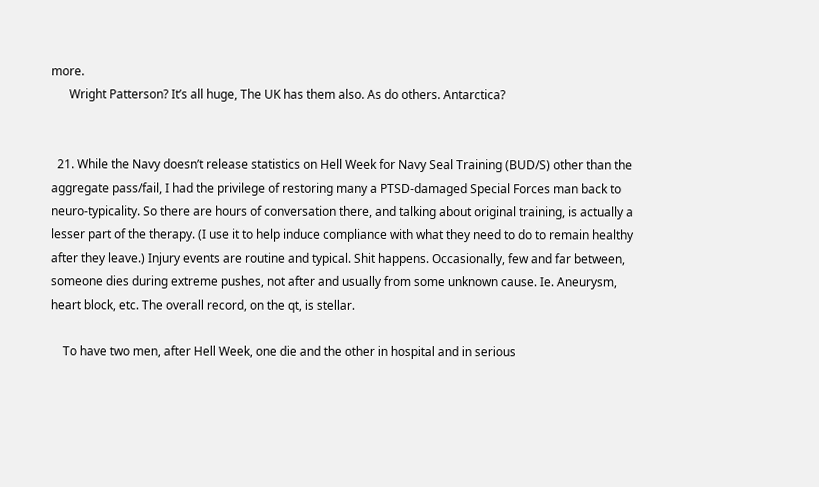more.
      Wright Patterson? It’s all huge, The UK has them also. As do others. Antarctica?


  21. While the Navy doesn’t release statistics on Hell Week for Navy Seal Training (BUD/S) other than the aggregate pass/fail, I had the privilege of restoring many a PTSD-damaged Special Forces man back to neuro-typicality. So there are hours of conversation there, and talking about original training, is actually a lesser part of the therapy. (I use it to help induce compliance with what they need to do to remain healthy after they leave.) Injury events are routine and typical. Shit happens. Occasionally, few and far between, someone dies during extreme pushes, not after and usually from some unknown cause. Ie. Aneurysm, heart block, etc. The overall record, on the qt, is stellar.

    To have two men, after Hell Week, one die and the other in hospital and in serious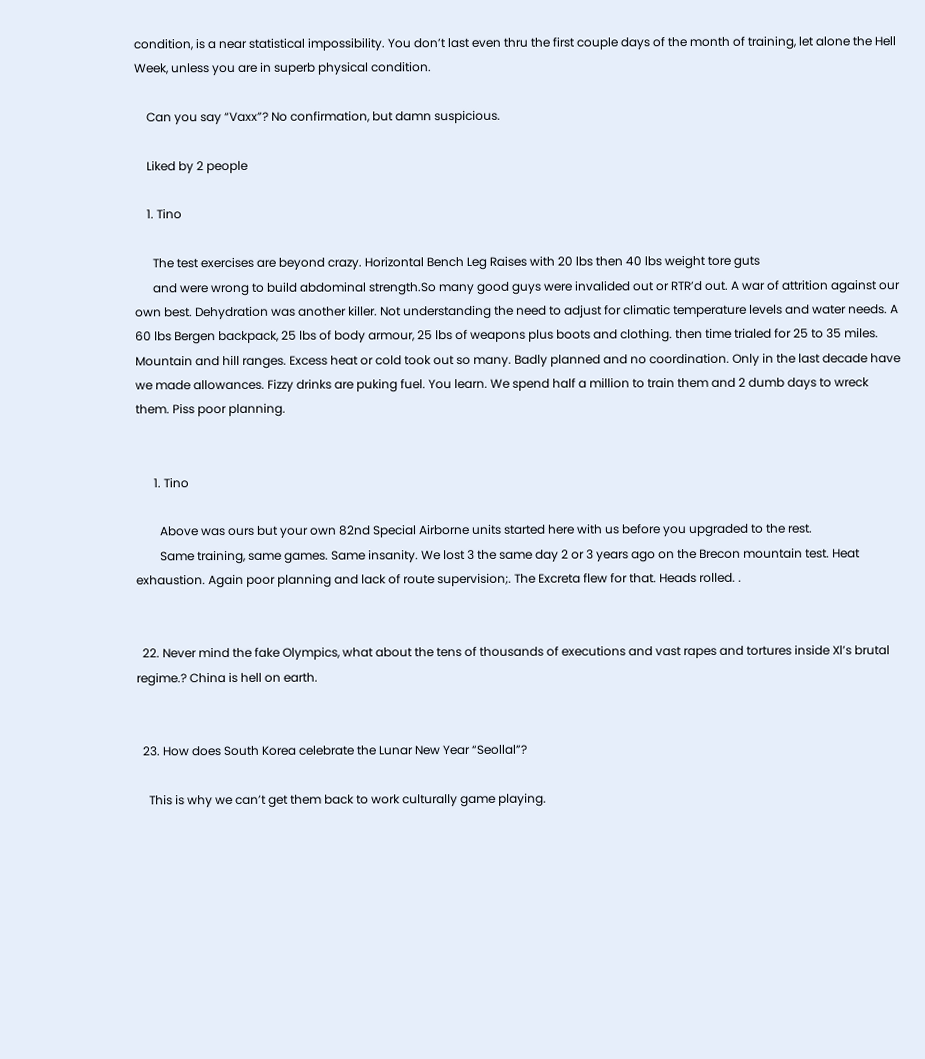condition, is a near statistical impossibility. You don’t last even thru the first couple days of the month of training, let alone the Hell Week, unless you are in superb physical condition.

    Can you say “Vaxx”? No confirmation, but damn suspicious.

    Liked by 2 people

    1. Tino

      The test exercises are beyond crazy. Horizontal Bench Leg Raises with 20 lbs then 40 lbs weight tore guts
      and were wrong to build abdominal strength.So many good guys were invalided out or RTR’d out. A war of attrition against our own best. Dehydration was another killer. Not understanding the need to adjust for climatic temperature levels and water needs. A 60 lbs Bergen backpack, 25 lbs of body armour, 25 lbs of weapons plus boots and clothing. then time trialed for 25 to 35 miles. Mountain and hill ranges. Excess heat or cold took out so many. Badly planned and no coordination. Only in the last decade have we made allowances. Fizzy drinks are puking fuel. You learn. We spend half a million to train them and 2 dumb days to wreck them. Piss poor planning.


      1. Tino

        Above was ours but your own 82nd Special Airborne units started here with us before you upgraded to the rest.
        Same training, same games. Same insanity. We lost 3 the same day 2 or 3 years ago on the Brecon mountain test. Heat exhaustion. Again poor planning and lack of route supervision;. The Excreta flew for that. Heads rolled. .


  22. Never mind the fake Olympics, what about the tens of thousands of executions and vast rapes and tortures inside Xl’s brutal regime.? China is hell on earth.


  23. How does South Korea celebrate the Lunar New Year “Seollal”?

    This is why we can’t get them back to work culturally game playing.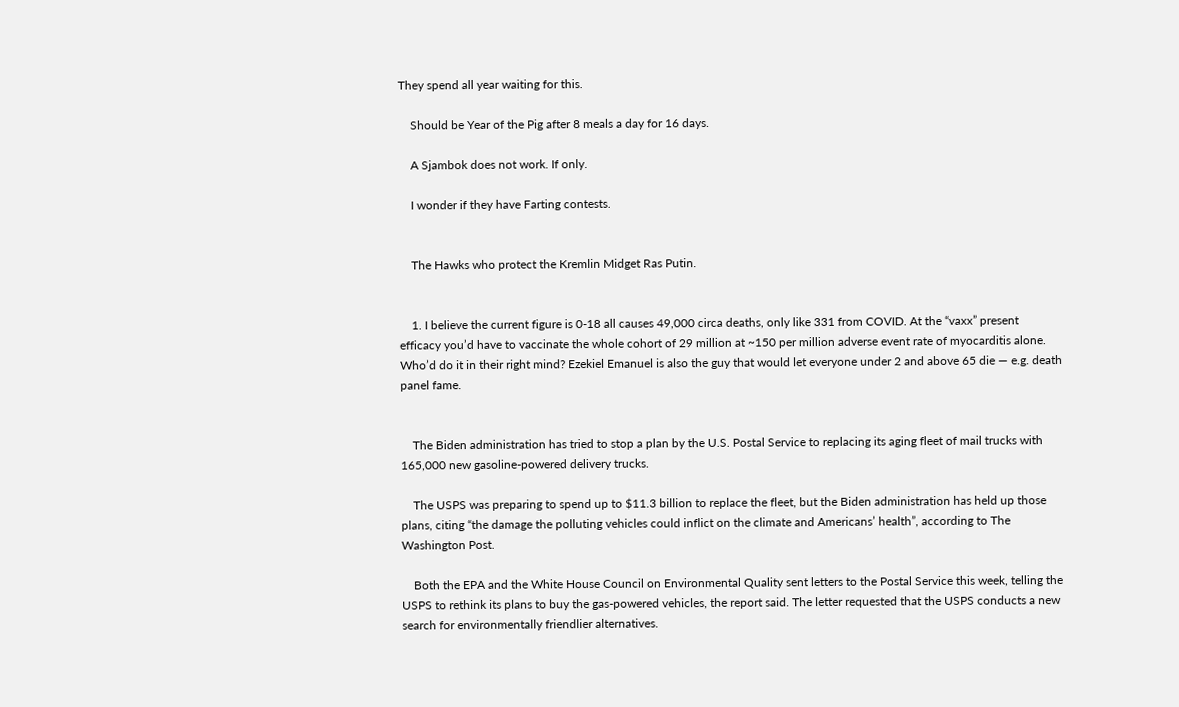They spend all year waiting for this.

    Should be Year of the Pig after 8 meals a day for 16 days.

    A Sjambok does not work. If only.

    I wonder if they have Farting contests.


    The Hawks who protect the Kremlin Midget Ras Putin.


    1. I believe the current figure is 0-18 all causes 49,000 circa deaths, only like 331 from COVID. At the “vaxx” present efficacy you’d have to vaccinate the whole cohort of 29 million at ~150 per million adverse event rate of myocarditis alone. Who’d do it in their right mind? Ezekiel Emanuel is also the guy that would let everyone under 2 and above 65 die — e.g. death panel fame.


    The Biden administration has tried to stop a plan by the U.S. Postal Service to replacing its aging fleet of mail trucks with 165,000 new gasoline-powered delivery trucks.

    The USPS was preparing to spend up to $11.3 billion to replace the fleet, but the Biden administration has held up those plans, citing “the damage the polluting vehicles could inflict on the climate and Americans’ health”, according to The Washington Post.

    Both the EPA and the White House Council on Environmental Quality sent letters to the Postal Service this week, telling the USPS to rethink its plans to buy the gas-powered vehicles, the report said. The letter requested that the USPS conducts a new search for environmentally friendlier alternatives.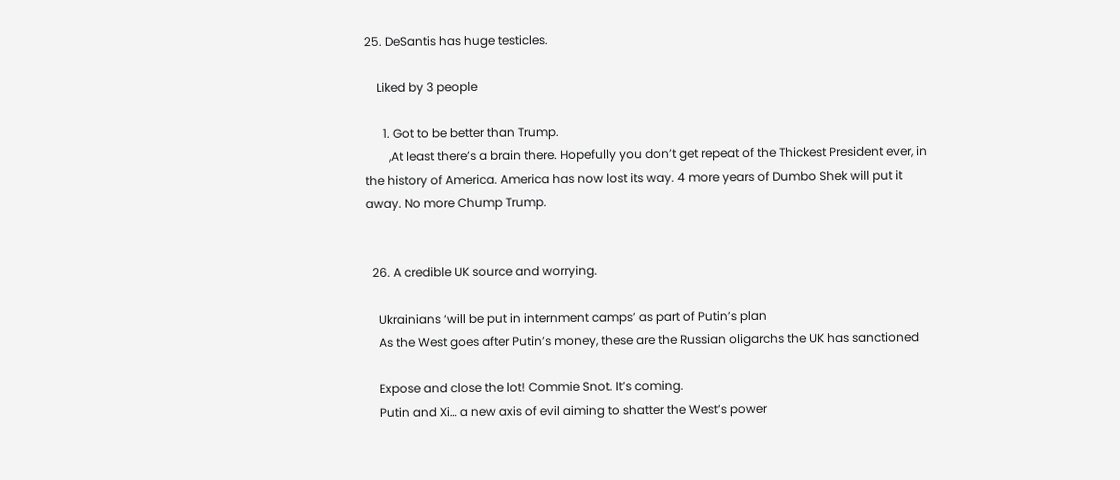25. DeSantis has huge testicles.

    Liked by 3 people

      1. Got to be better than Trump.
        ,At least there’s a brain there. Hopefully you don’t get repeat of the Thickest President ever, in the history of America. America has now lost its way. 4 more years of Dumbo Shek will put it away. No more Chump Trump.


  26. A credible UK source and worrying.

    Ukrainians ‘will be put in internment camps’ as part of Putin’s plan
    As the West goes after Putin’s money, these are the Russian oligarchs the UK has sanctioned

    Expose and close the lot! Commie Snot. It’s coming.
    Putin and Xi… a new axis of evil aiming to shatter the West’s power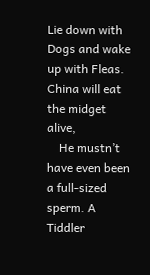Lie down with Dogs and wake up with Fleas. China will eat the midget alive,
    He mustn’t have even been a full-sized sperm. A Tiddler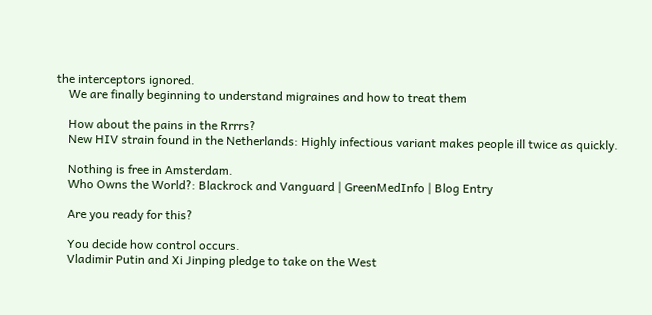the interceptors ignored.
    We are finally beginning to understand migraines and how to treat them

    How about the pains in the Rrrrs?
    New HIV strain found in the Netherlands: Highly infectious variant makes people ill twice as quickly.

    Nothing is free in Amsterdam.
    Who Owns the World?: Blackrock and Vanguard | GreenMedInfo | Blog Entry

    Are you ready for this?

    You decide how control occurs.
    Vladimir Putin and Xi Jinping pledge to take on the West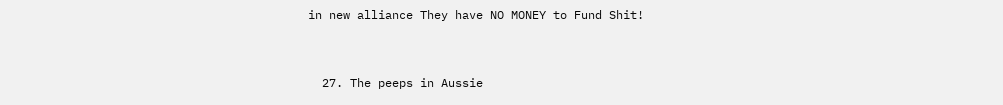in new alliance They have NO MONEY to Fund Shit!


  27. The peeps in Aussie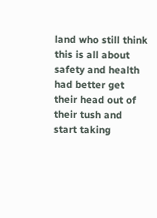land who still think this is all about safety and health had better get their head out of their tush and start taking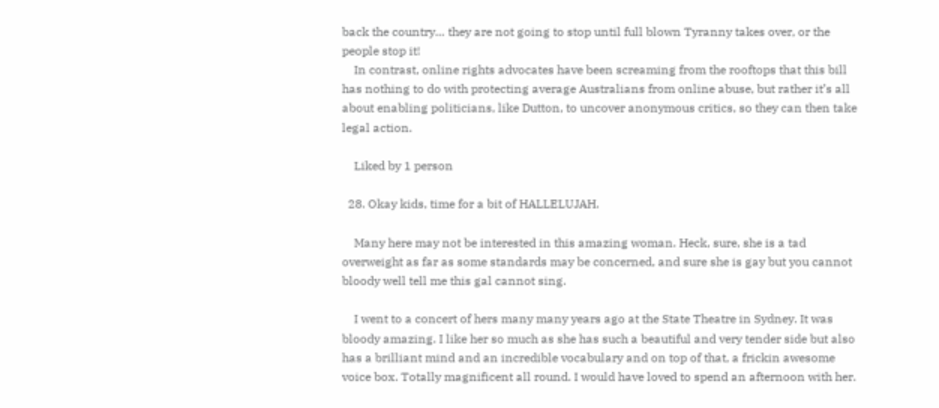back the country… they are not going to stop until full blown Tyranny takes over, or the people stop it!
    In contrast, online rights advocates have been screaming from the rooftops that this bill has nothing to do with protecting average Australians from online abuse, but rather it’s all about enabling politicians, like Dutton, to uncover anonymous critics, so they can then take legal action.

    Liked by 1 person

  28. Okay kids, time for a bit of HALLELUJAH.

    Many here may not be interested in this amazing woman. Heck, sure, she is a tad overweight as far as some standards may be concerned, and sure she is gay but you cannot bloody well tell me this gal cannot sing.

    I went to a concert of hers many many years ago at the State Theatre in Sydney. It was bloody amazing. I like her so much as she has such a beautiful and very tender side but also has a brilliant mind and an incredible vocabulary and on top of that, a frickin awesome voice box. Totally magnificent all round. I would have loved to spend an afternoon with her.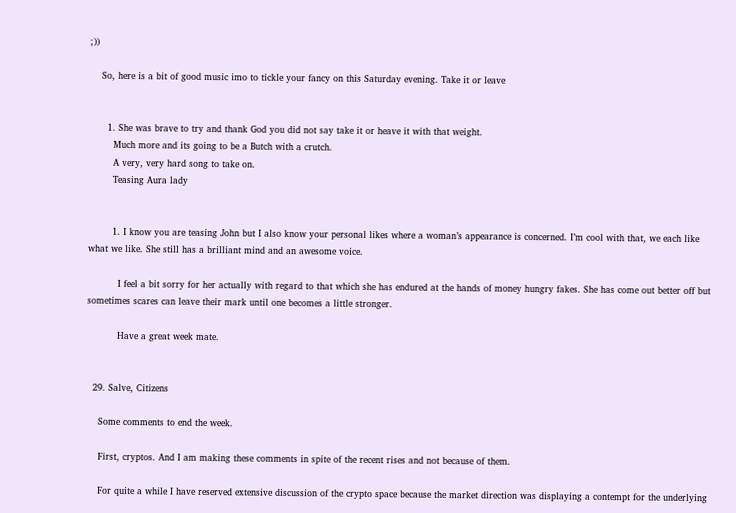;))

    So, here is a bit of good music imo to tickle your fancy on this Saturday evening. Take it or leave


      1. She was brave to try and thank God you did not say take it or heave it with that weight.
        Much more and its going to be a Butch with a crutch.
        A very, very hard song to take on.
        Teasing Aura lady


        1. I know you are teasing John but I also know your personal likes where a woman’s appearance is concerned. I’m cool with that, we each like what we like. She still has a brilliant mind and an awesome voice.

          I feel a bit sorry for her actually with regard to that which she has endured at the hands of money hungry fakes. She has come out better off but sometimes scares can leave their mark until one becomes a little stronger.

          Have a great week mate.


  29. Salve, Citizens

    Some comments to end the week.

    First, cryptos. And I am making these comments in spite of the recent rises and not because of them.

    For quite a while I have reserved extensive discussion of the crypto space because the market direction was displaying a contempt for the underlying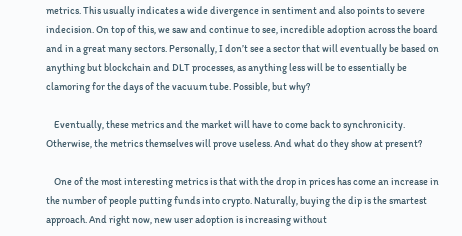metrics. This usually indicates a wide divergence in sentiment and also points to severe indecision. On top of this, we saw and continue to see, incredible adoption across the board and in a great many sectors. Personally, I don’t see a sector that will eventually be based on anything but blockchain and DLT processes, as anything less will be to essentially be clamoring for the days of the vacuum tube. Possible, but why?

    Eventually, these metrics and the market will have to come back to synchronicity. Otherwise, the metrics themselves will prove useless. And what do they show at present?

    One of the most interesting metrics is that with the drop in prices has come an increase in the number of people putting funds into crypto. Naturally, buying the dip is the smartest approach. And right now, new user adoption is increasing without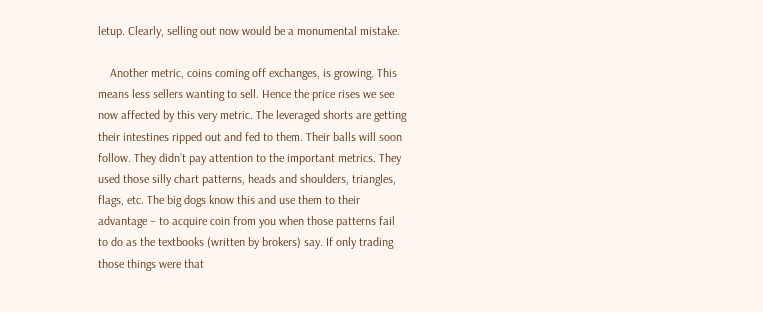letup. Clearly, selling out now would be a monumental mistake.

    Another metric, coins coming off exchanges, is growing. This means less sellers wanting to sell. Hence the price rises we see now affected by this very metric. The leveraged shorts are getting their intestines ripped out and fed to them. Their balls will soon follow. They didn’t pay attention to the important metrics. They used those silly chart patterns, heads and shoulders, triangles, flags, etc. The big dogs know this and use them to their advantage – to acquire coin from you when those patterns fail to do as the textbooks (written by brokers) say. If only trading those things were that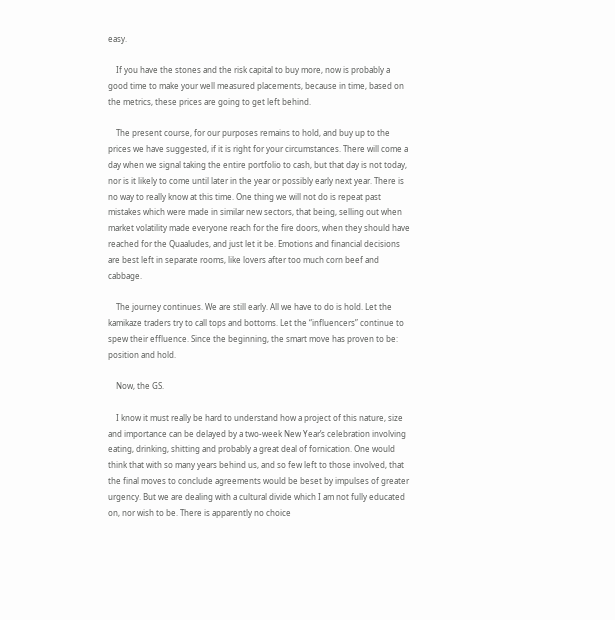easy.

    If you have the stones and the risk capital to buy more, now is probably a good time to make your well measured placements, because in time, based on the metrics, these prices are going to get left behind.

    The present course, for our purposes remains to hold, and buy up to the prices we have suggested, if it is right for your circumstances. There will come a day when we signal taking the entire portfolio to cash, but that day is not today, nor is it likely to come until later in the year or possibly early next year. There is no way to really know at this time. One thing we will not do is repeat past mistakes which were made in similar new sectors, that being, selling out when market volatility made everyone reach for the fire doors, when they should have reached for the Quaaludes, and just let it be. Emotions and financial decisions are best left in separate rooms, like lovers after too much corn beef and cabbage.

    The journey continues. We are still early. All we have to do is hold. Let the kamikaze traders try to call tops and bottoms. Let the “influencers” continue to spew their effluence. Since the beginning, the smart move has proven to be: position and hold.

    Now, the GS.

    I know it must really be hard to understand how a project of this nature, size and importance can be delayed by a two-week New Year’s celebration involving eating, drinking, shitting and probably a great deal of fornication. One would think that with so many years behind us, and so few left to those involved, that the final moves to conclude agreements would be beset by impulses of greater urgency. But we are dealing with a cultural divide which I am not fully educated on, nor wish to be. There is apparently no choice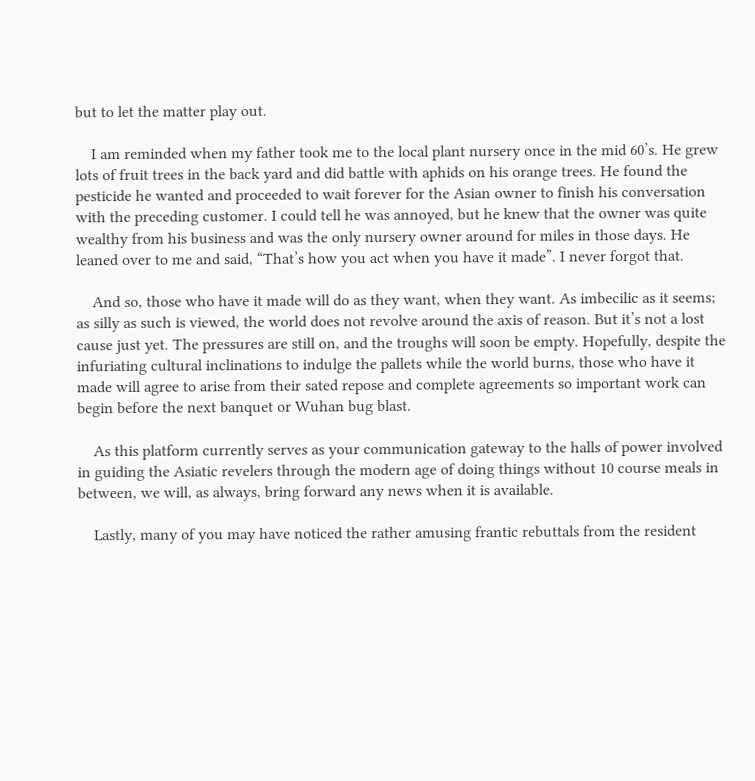but to let the matter play out.

    I am reminded when my father took me to the local plant nursery once in the mid 60’s. He grew lots of fruit trees in the back yard and did battle with aphids on his orange trees. He found the pesticide he wanted and proceeded to wait forever for the Asian owner to finish his conversation with the preceding customer. I could tell he was annoyed, but he knew that the owner was quite wealthy from his business and was the only nursery owner around for miles in those days. He leaned over to me and said, “That’s how you act when you have it made”. I never forgot that.

    And so, those who have it made will do as they want, when they want. As imbecilic as it seems; as silly as such is viewed, the world does not revolve around the axis of reason. But it’s not a lost cause just yet. The pressures are still on, and the troughs will soon be empty. Hopefully, despite the infuriating cultural inclinations to indulge the pallets while the world burns, those who have it made will agree to arise from their sated repose and complete agreements so important work can begin before the next banquet or Wuhan bug blast.

    As this platform currently serves as your communication gateway to the halls of power involved in guiding the Asiatic revelers through the modern age of doing things without 10 course meals in between, we will, as always, bring forward any news when it is available.

    Lastly, many of you may have noticed the rather amusing frantic rebuttals from the resident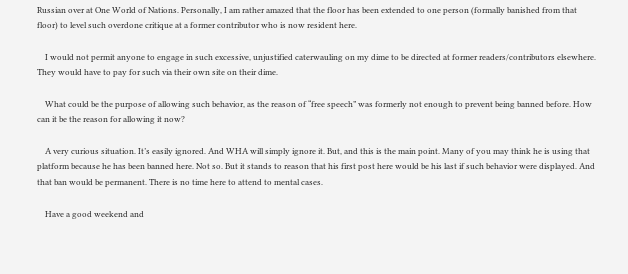Russian over at One World of Nations. Personally, I am rather amazed that the floor has been extended to one person (formally banished from that floor) to level such overdone critique at a former contributor who is now resident here.

    I would not permit anyone to engage in such excessive, unjustified caterwauling on my dime to be directed at former readers/contributors elsewhere. They would have to pay for such via their own site on their dime.

    What could be the purpose of allowing such behavior, as the reason of “free speech” was formerly not enough to prevent being banned before. How can it be the reason for allowing it now?

    A very curious situation. It’s easily ignored. And WHA will simply ignore it. But, and this is the main point. Many of you may think he is using that platform because he has been banned here. Not so. But it stands to reason that his first post here would be his last if such behavior were displayed. And that ban would be permanent. There is no time here to attend to mental cases.

    Have a good weekend and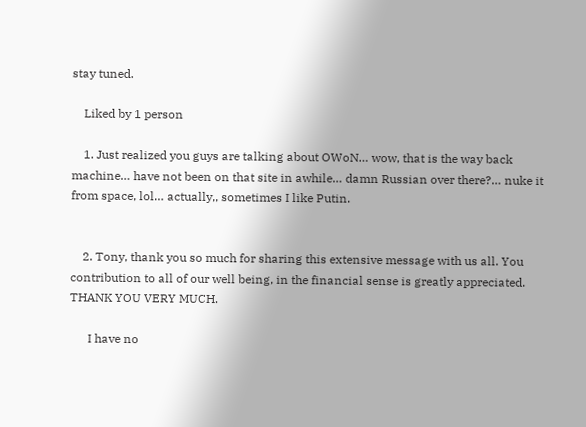stay tuned.

    Liked by 1 person

    1. Just realized you guys are talking about OWoN… wow, that is the way back machine… have not been on that site in awhile… damn Russian over there?… nuke it from space, lol… actually,, sometimes I like Putin.


    2. Tony, thank you so much for sharing this extensive message with us all. You contribution to all of our well being, in the financial sense is greatly appreciated. THANK YOU VERY MUCH.

      I have no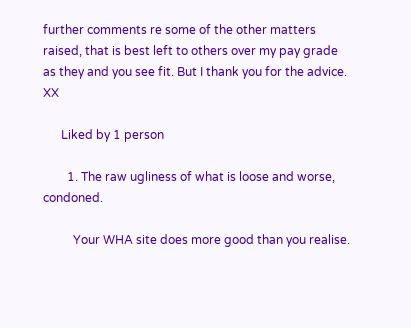further comments re some of the other matters raised, that is best left to others over my pay grade as they and you see fit. But I thank you for the advice. XX

      Liked by 1 person

        1. The raw ugliness of what is loose and worse, condoned.

          Your WHA site does more good than you realise.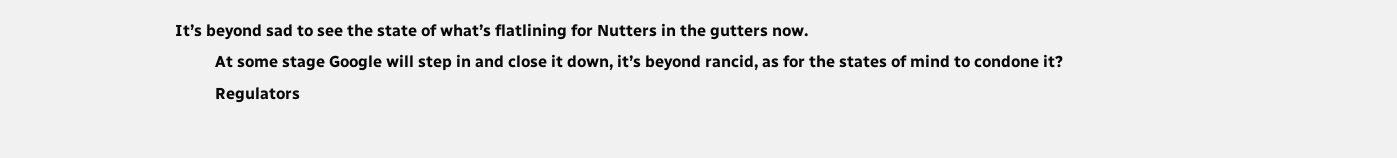It’s beyond sad to see the state of what’s flatlining for Nutters in the gutters now.
          At some stage Google will step in and close it down, it’s beyond rancid, as for the states of mind to condone it?
          Regulators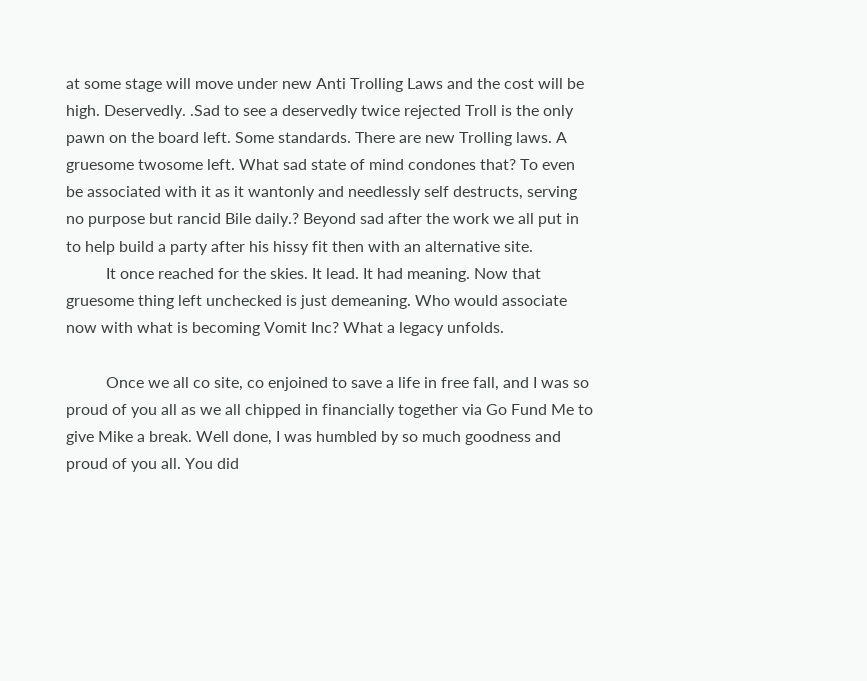at some stage will move under new Anti Trolling Laws and the cost will be high. Deservedly. .Sad to see a deservedly twice rejected Troll is the only pawn on the board left. Some standards. There are new Trolling laws. A gruesome twosome left. What sad state of mind condones that? To even be associated with it as it wantonly and needlessly self destructs, serving no purpose but rancid Bile daily.? Beyond sad after the work we all put in to help build a party after his hissy fit then with an alternative site.
          It once reached for the skies. It lead. It had meaning. Now that gruesome thing left unchecked is just demeaning. Who would associate now with what is becoming Vomit Inc? What a legacy unfolds.

          Once we all co site, co enjoined to save a life in free fall, and I was so proud of you all as we all chipped in financially together via Go Fund Me to give Mike a break. Well done, I was humbled by so much goodness and proud of you all. You did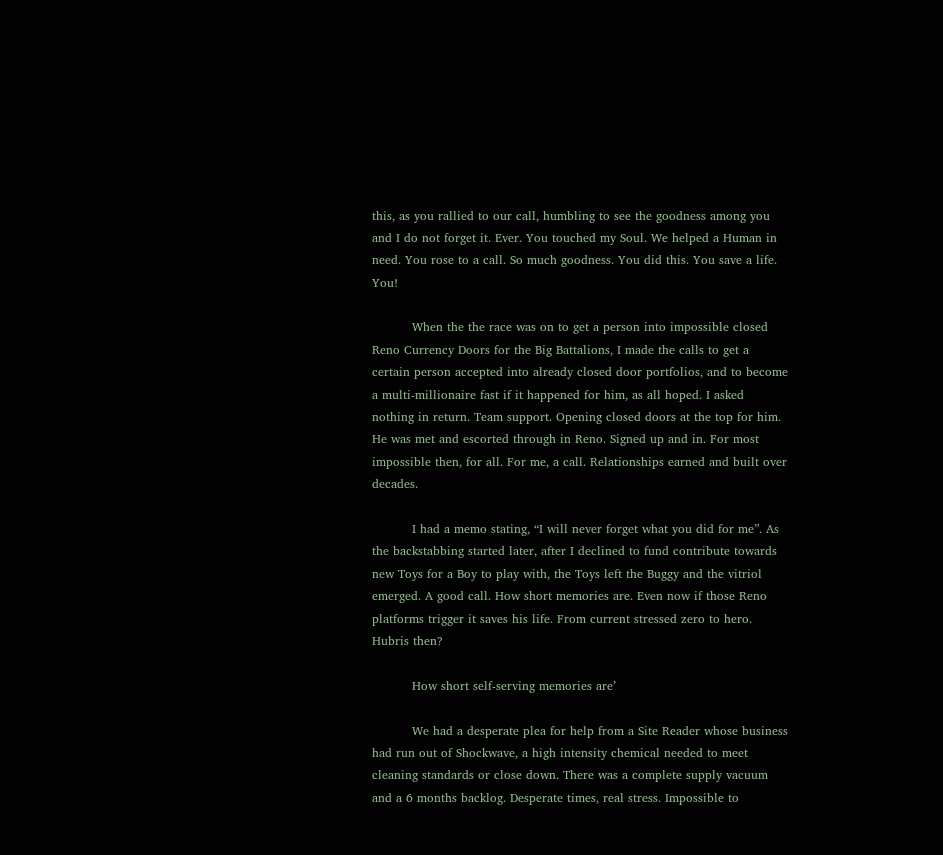this, as you rallied to our call, humbling to see the goodness among you and I do not forget it. Ever. You touched my Soul. We helped a Human in need. You rose to a call. So much goodness. You did this. You save a life. You!

          When the the race was on to get a person into impossible closed Reno Currency Doors for the Big Battalions, I made the calls to get a certain person accepted into already closed door portfolios, and to become a multi-millionaire fast if it happened for him, as all hoped. I asked nothing in return. Team support. Opening closed doors at the top for him. He was met and escorted through in Reno. Signed up and in. For most impossible then, for all. For me, a call. Relationships earned and built over decades.

          I had a memo stating, “I will never forget what you did for me”. As the backstabbing started later, after I declined to fund contribute towards new Toys for a Boy to play with, the Toys left the Buggy and the vitriol emerged. A good call. How short memories are. Even now if those Reno platforms trigger it saves his life. From current stressed zero to hero. Hubris then?

          How short self-serving memories are’

          We had a desperate plea for help from a Site Reader whose business had run out of Shockwave, a high intensity chemical needed to meet cleaning standards or close down. There was a complete supply vacuum and a 6 months backlog. Desperate times, real stress. Impossible to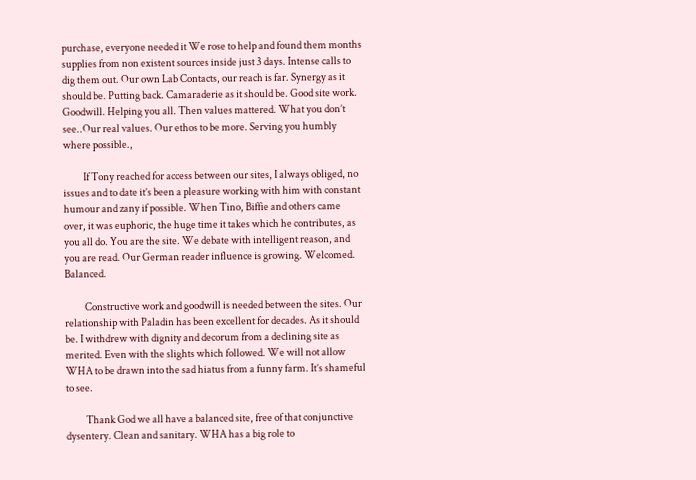purchase, everyone needed it We rose to help and found them months supplies from non existent sources inside just 3 days. Intense calls to dig them out. Our own Lab Contacts, our reach is far. Synergy as it should be. Putting back. Camaraderie as it should be. Good site work. Goodwill. Helping you all. Then values mattered. What you don’t see..Our real values. Our ethos to be more. Serving you humbly where possible.,

          If Tony reached for access between our sites, I always obliged, no issues and to date it’s been a pleasure working with him with constant humour and zany if possible. When Tino, Biffie and others came over, it was euphoric, the huge time it takes which he contributes, as you all do. You are the site. We debate with intelligent reason, and you are read. Our German reader influence is growing. Welcomed. Balanced.

          Constructive work and goodwill is needed between the sites. Our relationship with Paladin has been excellent for decades. As it should be. I withdrew with dignity and decorum from a declining site as merited. Even with the slights which followed. We will not allow WHA to be drawn into the sad hiatus from a funny farm. It’s shameful to see.

          Thank God we all have a balanced site, free of that conjunctive dysentery. Clean and sanitary. WHA has a big role to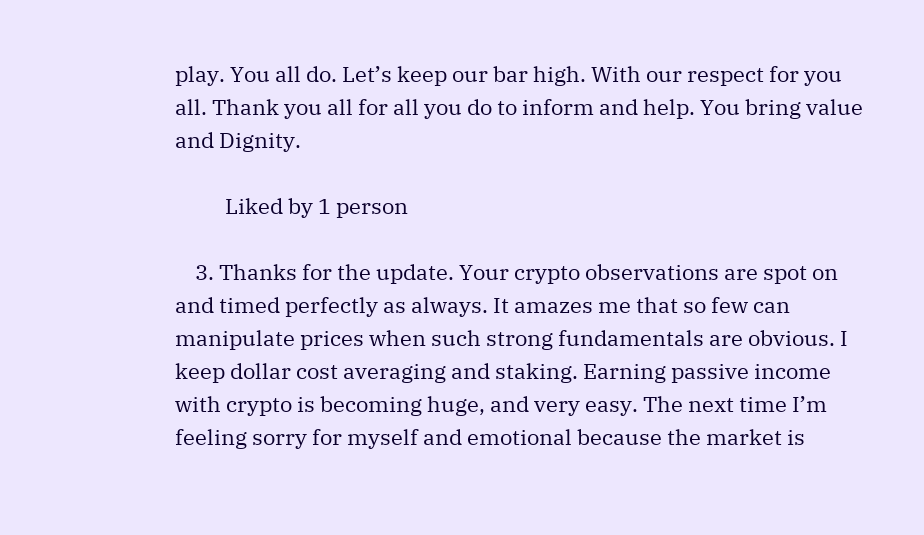play. You all do. Let’s keep our bar high. With our respect for you all. Thank you all for all you do to inform and help. You bring value and Dignity.

          Liked by 1 person

    3. Thanks for the update. Your crypto observations are spot on and timed perfectly as always. It amazes me that so few can manipulate prices when such strong fundamentals are obvious. I keep dollar cost averaging and staking. Earning passive income with crypto is becoming huge, and very easy. The next time I’m feeling sorry for myself and emotional because the market is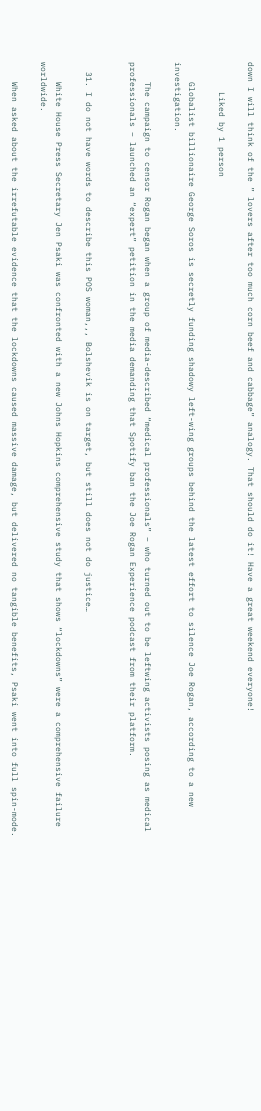down I will think of the ” lovers after too much corn beef and cabbage” analogy. That should do it! Have a great weekend everyone!

      Liked by 1 person

    Globalist billionaire George Soros is secretly funding shadowy left-wing groups behind the latest effort to silence Joe Rogan, according to a new investigation.

    The campaign to censor Rogan began when a group of media-described “medical professionals” – who turned out to be leftwing activists posing as medical professionals – launched an “expert” petition in the media demanding that Spotify ban the Joe Rogan Experience podcast from their platform.


  31. I do not have words to describe this POS woman,,, Bolshevik is on target, but still does not do justice…

    White House Press Secretary Jen Psaki was confronted with a new Johns Hopkins comprehensive study that shows “lockdowns” were a comprehensive failure worldwide.

    When asked about the irrefutable evidence that the lockdowns caused massive damage, but delivered no tangible benefits, Psaki went into full spin-mode.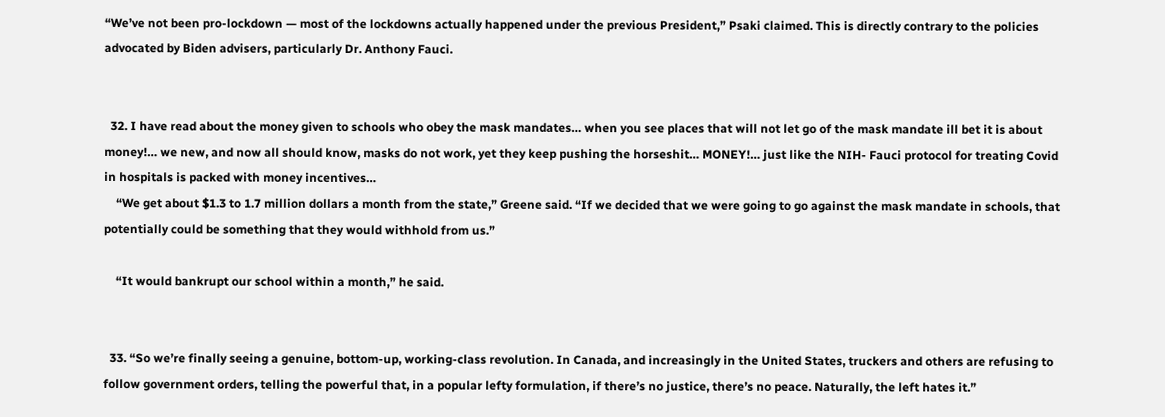“We’ve not been pro-lockdown — most of the lockdowns actually happened under the previous President,” Psaki claimed. This is directly contrary to the policies advocated by Biden advisers, particularly Dr. Anthony Fauci.


  32. I have read about the money given to schools who obey the mask mandates… when you see places that will not let go of the mask mandate ill bet it is about money!… we new, and now all should know, masks do not work, yet they keep pushing the horseshit… MONEY!… just like the NIH- Fauci protocol for treating Covid in hospitals is packed with money incentives…
    “We get about $1.3 to 1.7 million dollars a month from the state,” Greene said. “If we decided that we were going to go against the mask mandate in schools, that potentially could be something that they would withhold from us.”

    “It would bankrupt our school within a month,” he said.


  33. “So we’re finally seeing a genuine, bottom-up, working-class revolution. In Canada, and increasingly in the United States, truckers and others are refusing to follow government orders, telling the powerful that, in a popular lefty formulation, if there’s no justice, there’s no peace. Naturally, the left hates it.”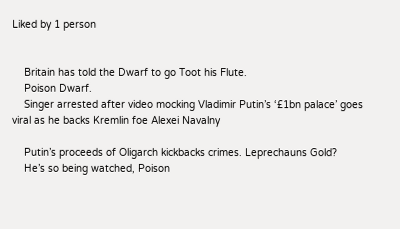Liked by 1 person


    Britain has told the Dwarf to go Toot his Flute.
    Poison Dwarf.
    Singer arrested after video mocking Vladimir Putin’s ‘£1bn palace’ goes viral as he backs Kremlin foe Alexei Navalny

    Putin’s proceeds of Oligarch kickbacks crimes. Leprechauns Gold?
    He’s so being watched, Poison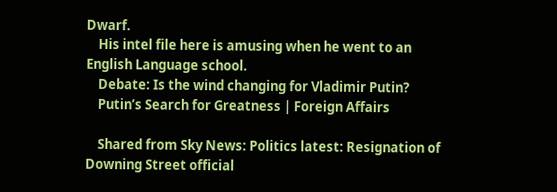Dwarf.
    His intel file here is amusing when he went to an English Language school.
    Debate: Is the wind changing for Vladimir Putin?
    Putin’s Search for Greatness | Foreign Affairs

    Shared from Sky News: Politics latest: Resignation of Downing Street official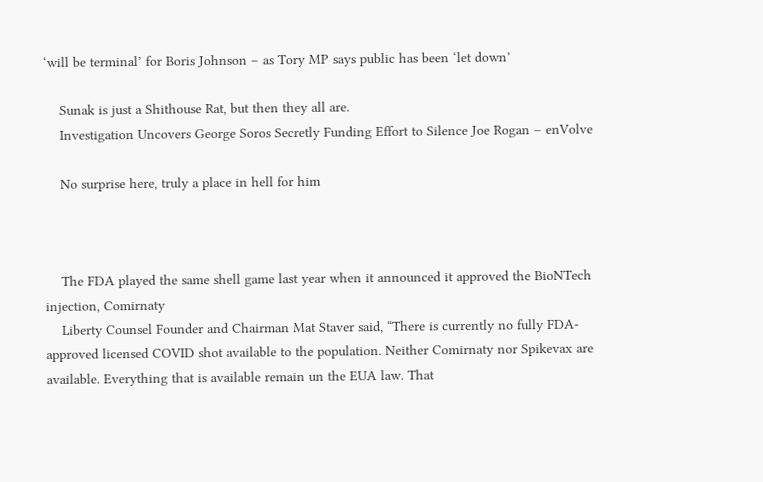‘will be terminal’ for Boris Johnson – as Tory MP says public has been ‘let down’

    Sunak is just a Shithouse Rat, but then they all are.
    Investigation Uncovers George Soros Secretly Funding Effort to Silence Joe Rogan – enVolve

    No surprise here, truly a place in hell for him



    The FDA played the same shell game last year when it announced it approved the BioNTech injection, Comirnaty
    Liberty Counsel Founder and Chairman Mat Staver said, “There is currently no fully FDA-approved licensed COVID shot available to the population. Neither Comirnaty nor Spikevax are available. Everything that is available remain un the EUA law. That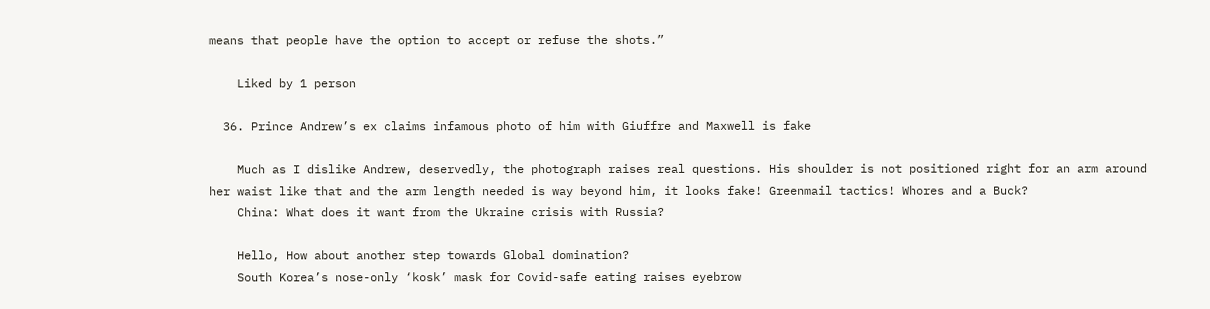means that people have the option to accept or refuse the shots.”

    Liked by 1 person

  36. Prince Andrew’s ex claims infamous photo of him with Giuffre and Maxwell is fake

    Much as I dislike Andrew, deservedly, the photograph raises real questions. His shoulder is not positioned right for an arm around her waist like that and the arm length needed is way beyond him, it looks fake! Greenmail tactics! Whores and a Buck?
    China: What does it want from the Ukraine crisis with Russia?

    Hello, How about another step towards Global domination?
    South Korea’s nose-only ‘kosk’ mask for Covid-safe eating raises eyebrow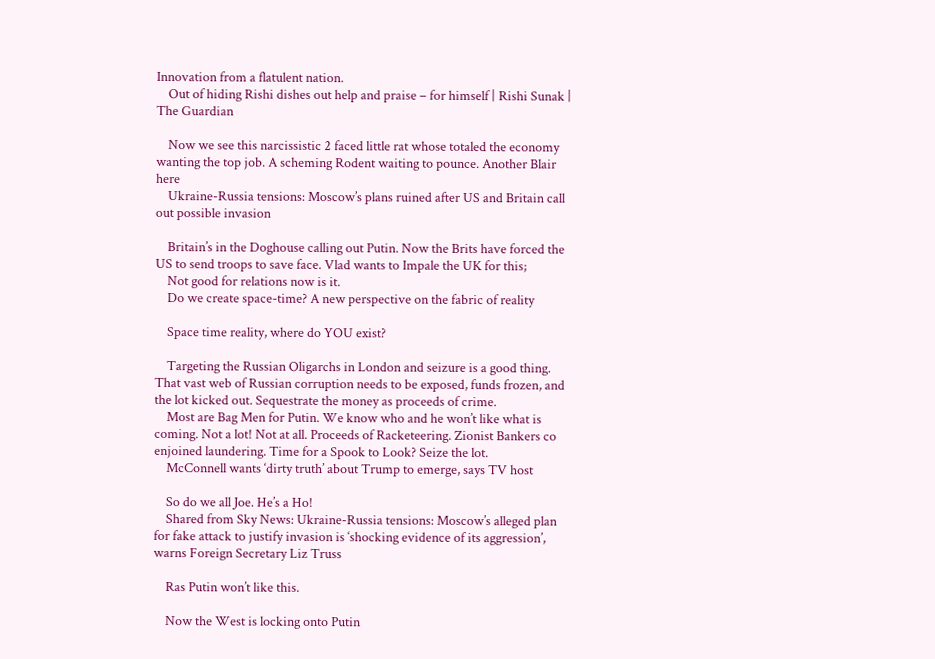Innovation from a flatulent nation.
    Out of hiding Rishi dishes out help and praise – for himself | Rishi Sunak | The Guardian

    Now we see this narcissistic 2 faced little rat whose totaled the economy wanting the top job. A scheming Rodent waiting to pounce. Another Blair here
    Ukraine-Russia tensions: Moscow’s plans ruined after US and Britain call out possible invasion

    Britain’s in the Doghouse calling out Putin. Now the Brits have forced the US to send troops to save face. Vlad wants to Impale the UK for this;
    Not good for relations now is it.
    Do we create space-time? A new perspective on the fabric of reality

    Space time reality, where do YOU exist?

    Targeting the Russian Oligarchs in London and seizure is a good thing. That vast web of Russian corruption needs to be exposed, funds frozen, and the lot kicked out. Sequestrate the money as proceeds of crime.
    Most are Bag Men for Putin. We know who and he won’t like what is coming. Not a lot! Not at all. Proceeds of Racketeering. Zionist Bankers co enjoined laundering. Time for a Spook to Look? Seize the lot.
    McConnell wants ‘dirty truth’ about Trump to emerge, says TV host

    So do we all Joe. He’s a Ho!
    Shared from Sky News: Ukraine-Russia tensions: Moscow’s alleged plan for fake attack to justify invasion is ‘shocking evidence of its aggression’, warns Foreign Secretary Liz Truss

    Ras Putin won’t like this.

    Now the West is locking onto Putin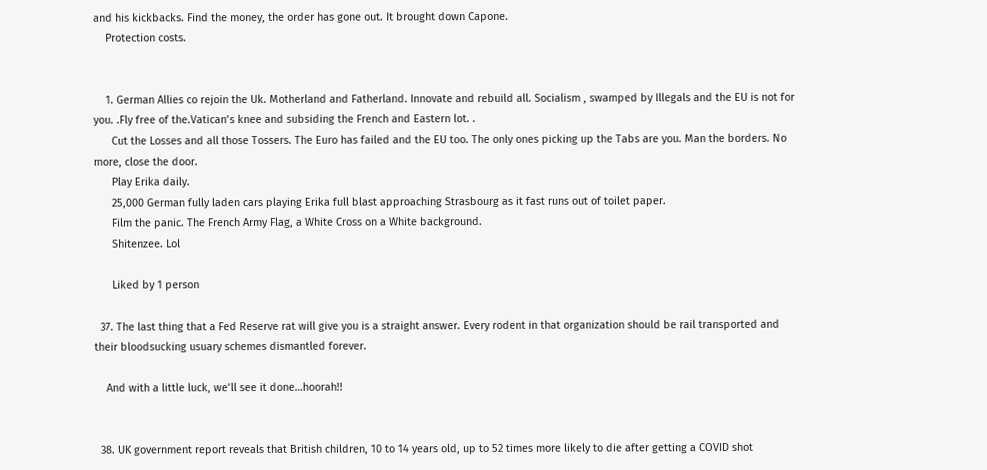and his kickbacks. Find the money, the order has gone out. It brought down Capone.
    Protection costs.


    1. German Allies co rejoin the Uk. Motherland and Fatherland. Innovate and rebuild all. Socialism , swamped by Illegals and the EU is not for you. .Fly free of the.Vatican’s knee and subsiding the French and Eastern lot. .
      Cut the Losses and all those Tossers. The Euro has failed and the EU too. The only ones picking up the Tabs are you. Man the borders. No more, close the door.
      Play Erika daily.
      25,000 German fully laden cars playing Erika full blast approaching Strasbourg as it fast runs out of toilet paper.
      Film the panic. The French Army Flag, a White Cross on a White background.
      Shitenzee. Lol

      Liked by 1 person

  37. The last thing that a Fed Reserve rat will give you is a straight answer. Every rodent in that organization should be rail transported and their bloodsucking usuary schemes dismantled forever.

    And with a little luck, we’ll see it done…hoorah!!


  38. UK government report reveals that British children, 10 to 14 years old, up to 52 times more likely to die after getting a COVID shot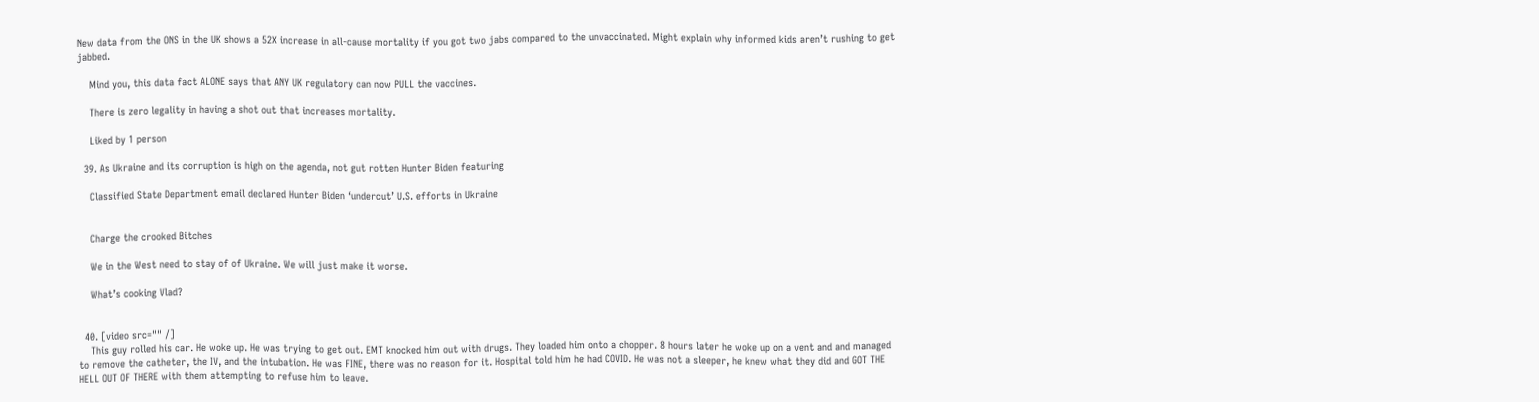New data from the ONS in the UK shows a 52X increase in all-cause mortality if you got two jabs compared to the unvaccinated. Might explain why informed kids aren’t rushing to get jabbed.

    Mind you, this data fact ALONE says that ANY UK regulatory can now PULL the vaccines.

    There is zero legality in having a shot out that increases mortality.

    Liked by 1 person

  39. As Ukraine and its corruption is high on the agenda, not gut rotten Hunter Biden featuring

    Classified State Department email declared Hunter Biden ‘undercut’ U.S. efforts in Ukraine


    Charge the crooked Bitches

    We in the West need to stay of of Ukraine. We will just make it worse.

    What’s cooking Vlad?


  40. [video src="" /]
    This guy rolled his car. He woke up. He was trying to get out. EMT knocked him out with drugs. They loaded him onto a chopper. 8 hours later he woke up on a vent and and managed to remove the catheter, the IV, and the intubation. He was FINE, there was no reason for it. Hospital told him he had COVID. He was not a sleeper, he knew what they did and GOT THE HELL OUT OF THERE with them attempting to refuse him to leave.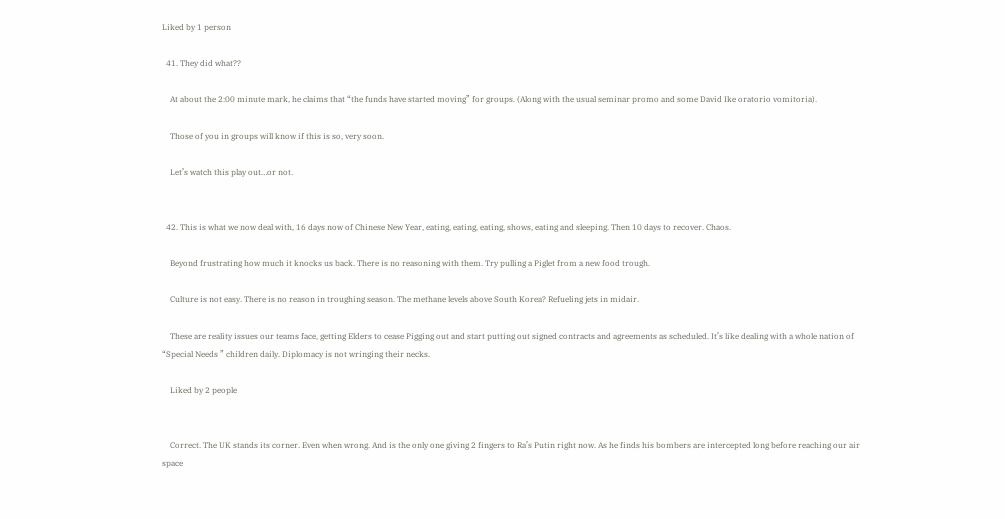Liked by 1 person

  41. They did what??

    At about the 2:00 minute mark, he claims that “the funds have started moving” for groups. (Along with the usual seminar promo and some David Ike oratorio vomitoria).

    Those of you in groups will know if this is so, very soon.

    Let’s watch this play out…or not.


  42. This is what we now deal with, 16 days now of Chinese New Year, eating, eating, eating, shows, eating and sleeping. Then 10 days to recover. Chaos.

    Beyond frustrating how much it knocks us back. There is no reasoning with them. Try pulling a Piglet from a new food trough.

    Culture is not easy. There is no reason in troughing season. The methane levels above South Korea? Refueling jets in midair.

    These are reality issues our teams face, getting Elders to cease Pigging out and start putting out signed contracts and agreements as scheduled. It’s like dealing with a whole nation of “Special Needs ” children daily. Diplomacy is not wringing their necks.

    Liked by 2 people


    Correct. The UK stands its corner. Even when wrong. And is the only one giving 2 fingers to Ra’s Putin right now. As he finds his bombers are intercepted long before reaching our air space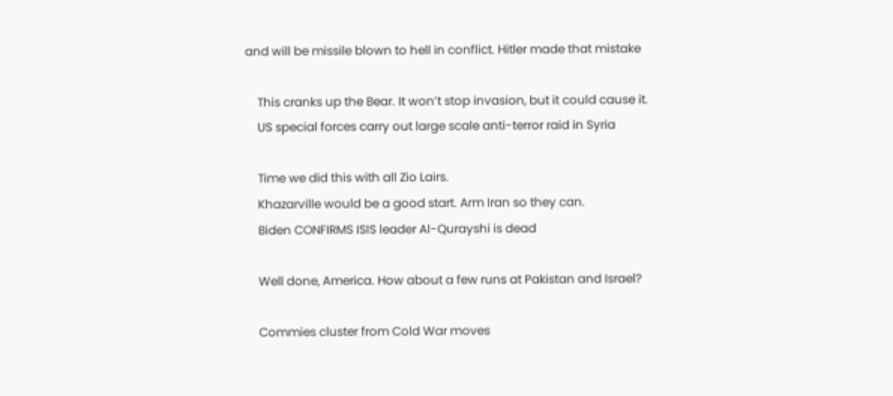and will be missile blown to hell in conflict. Hitler made that mistake

    This cranks up the Bear. It won’t stop invasion, but it could cause it.
    US special forces carry out large scale anti-terror raid in Syria

    Time we did this with all Zio Lairs.
    Khazarville would be a good start. Arm Iran so they can.
    Biden CONFIRMS ISIS leader Al-Qurayshi is dead

    Well done, America. How about a few runs at Pakistan and Israel?

    Commies cluster from Cold War moves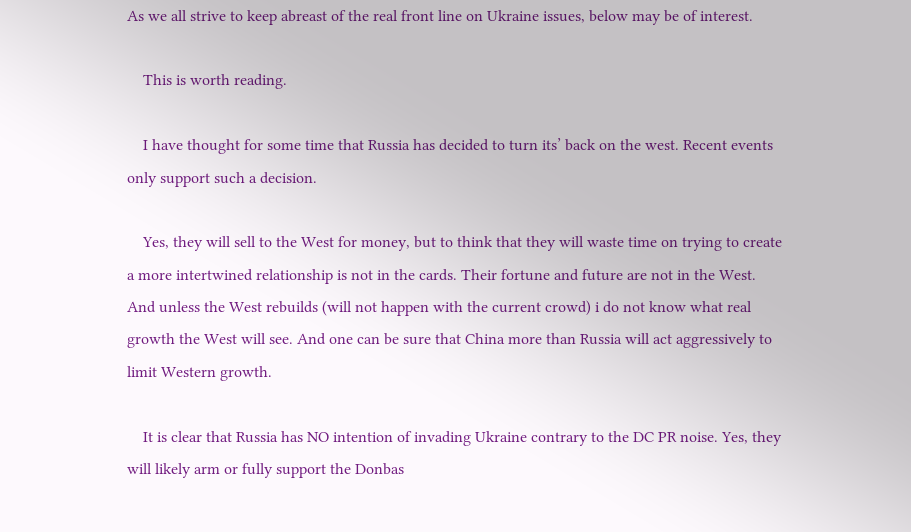As we all strive to keep abreast of the real front line on Ukraine issues, below may be of interest.

    This is worth reading.

    I have thought for some time that Russia has decided to turn its’ back on the west. Recent events only support such a decision.

    Yes, they will sell to the West for money, but to think that they will waste time on trying to create a more intertwined relationship is not in the cards. Their fortune and future are not in the West. And unless the West rebuilds (will not happen with the current crowd) i do not know what real growth the West will see. And one can be sure that China more than Russia will act aggressively to limit Western growth.

    It is clear that Russia has NO intention of invading Ukraine contrary to the DC PR noise. Yes, they will likely arm or fully support the Donbas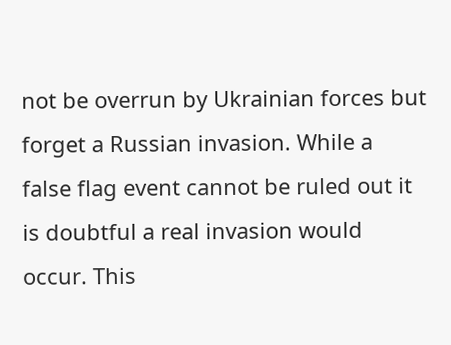not be overrun by Ukrainian forces but forget a Russian invasion. While a false flag event cannot be ruled out it is doubtful a real invasion would occur. This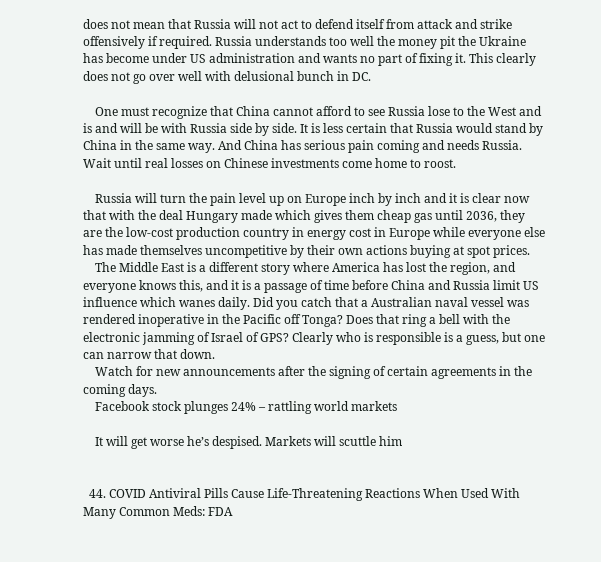does not mean that Russia will not act to defend itself from attack and strike offensively if required. Russia understands too well the money pit the Ukraine has become under US administration and wants no part of fixing it. This clearly does not go over well with delusional bunch in DC.

    One must recognize that China cannot afford to see Russia lose to the West and is and will be with Russia side by side. It is less certain that Russia would stand by China in the same way. And China has serious pain coming and needs Russia. Wait until real losses on Chinese investments come home to roost.

    Russia will turn the pain level up on Europe inch by inch and it is clear now that with the deal Hungary made which gives them cheap gas until 2036, they are the low-cost production country in energy cost in Europe while everyone else has made themselves uncompetitive by their own actions buying at spot prices.
    The Middle East is a different story where America has lost the region, and everyone knows this, and it is a passage of time before China and Russia limit US influence which wanes daily. Did you catch that a Australian naval vessel was rendered inoperative in the Pacific off Tonga? Does that ring a bell with the electronic jamming of Israel of GPS? Clearly who is responsible is a guess, but one can narrow that down.
    Watch for new announcements after the signing of certain agreements in the coming days.
    Facebook stock plunges 24% – rattling world markets

    It will get worse he’s despised. Markets will scuttle him


  44. COVID Antiviral Pills Cause Life-Threatening Reactions When Used With Many Common Meds: FDA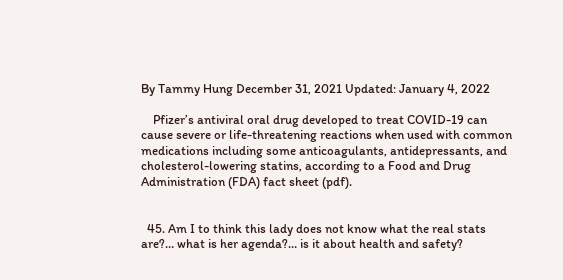By Tammy Hung December 31, 2021 Updated: January 4, 2022

    Pfizer’s antiviral oral drug developed to treat COVID-19 can cause severe or life-threatening reactions when used with common medications including some anticoagulants, antidepressants, and cholesterol-lowering statins, according to a Food and Drug Administration (FDA) fact sheet (pdf).


  45. Am I to think this lady does not know what the real stats are?… what is her agenda?… is it about health and safety?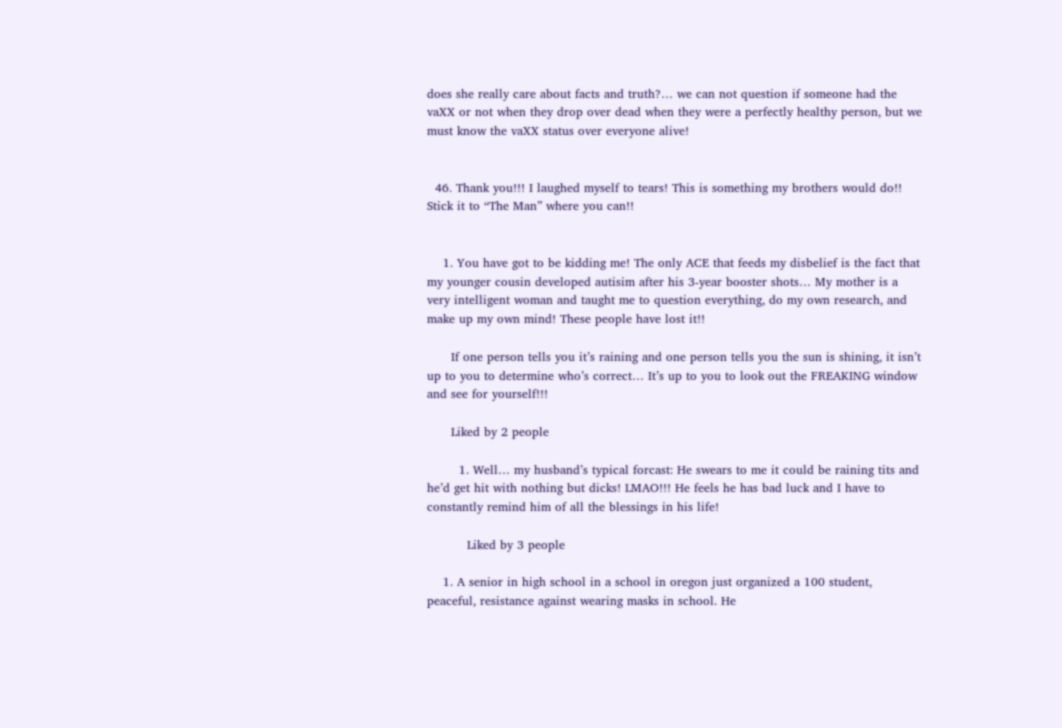does she really care about facts and truth?… we can not question if someone had the vaXX or not when they drop over dead when they were a perfectly healthy person, but we must know the vaXX status over everyone alive!


  46. Thank you!!! I laughed myself to tears! This is something my brothers would do!! Stick it to “The Man” where you can!!


    1. You have got to be kidding me! The only ACE that feeds my disbelief is the fact that my younger cousin developed autisim after his 3-year booster shots… My mother is a very intelligent woman and taught me to question everything, do my own research, and make up my own mind! These people have lost it!!

      If one person tells you it’s raining and one person tells you the sun is shining, it isn’t up to you to determine who’s correct… It’s up to you to look out the FREAKING window and see for yourself!!!

      Liked by 2 people

        1. Well… my husband’s typical forcast: He swears to me it could be raining tits and he’d get hit with nothing but dicks! LMAO!!! He feels he has bad luck and I have to constantly remind him of all the blessings in his life!

          Liked by 3 people

    1. A senior in high school in a school in oregon just organized a 100 student, peaceful, resistance against wearing masks in school. He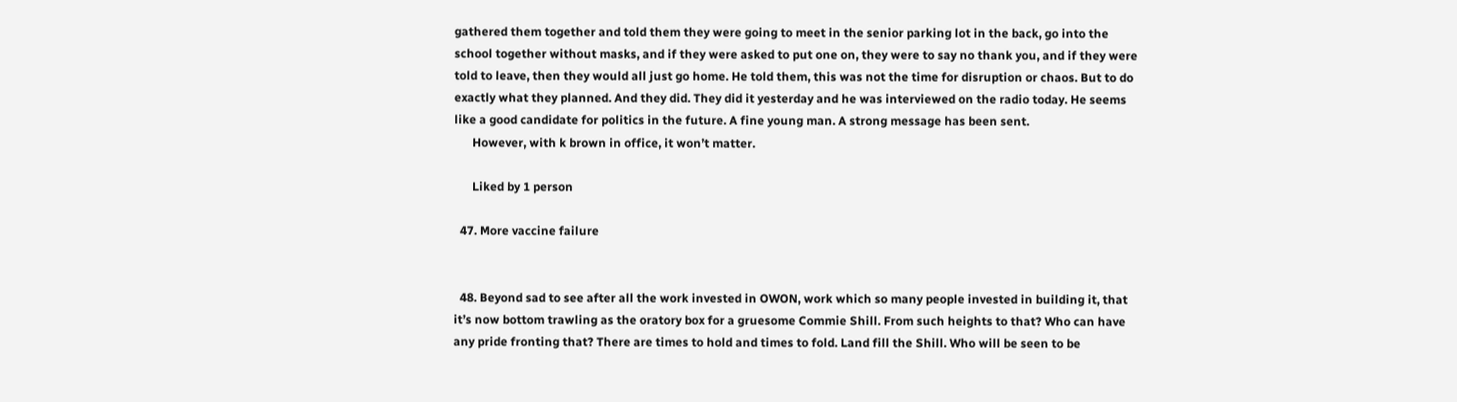gathered them together and told them they were going to meet in the senior parking lot in the back, go into the school together without masks, and if they were asked to put one on, they were to say no thank you, and if they were told to leave, then they would all just go home. He told them, this was not the time for disruption or chaos. But to do exactly what they planned. And they did. They did it yesterday and he was interviewed on the radio today. He seems like a good candidate for politics in the future. A fine young man. A strong message has been sent.
      However, with k brown in office, it won’t matter.

      Liked by 1 person

  47. More vaccine failure


  48. Beyond sad to see after all the work invested in OWON, work which so many people invested in building it, that it’s now bottom trawling as the oratory box for a gruesome Commie Shill. From such heights to that? Who can have any pride fronting that? There are times to hold and times to fold. Land fill the Shill. Who will be seen to be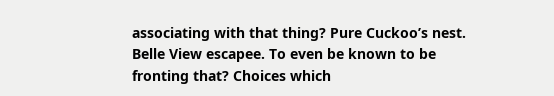associating with that thing? Pure Cuckoo’s nest. Belle View escapee. To even be known to be fronting that? Choices which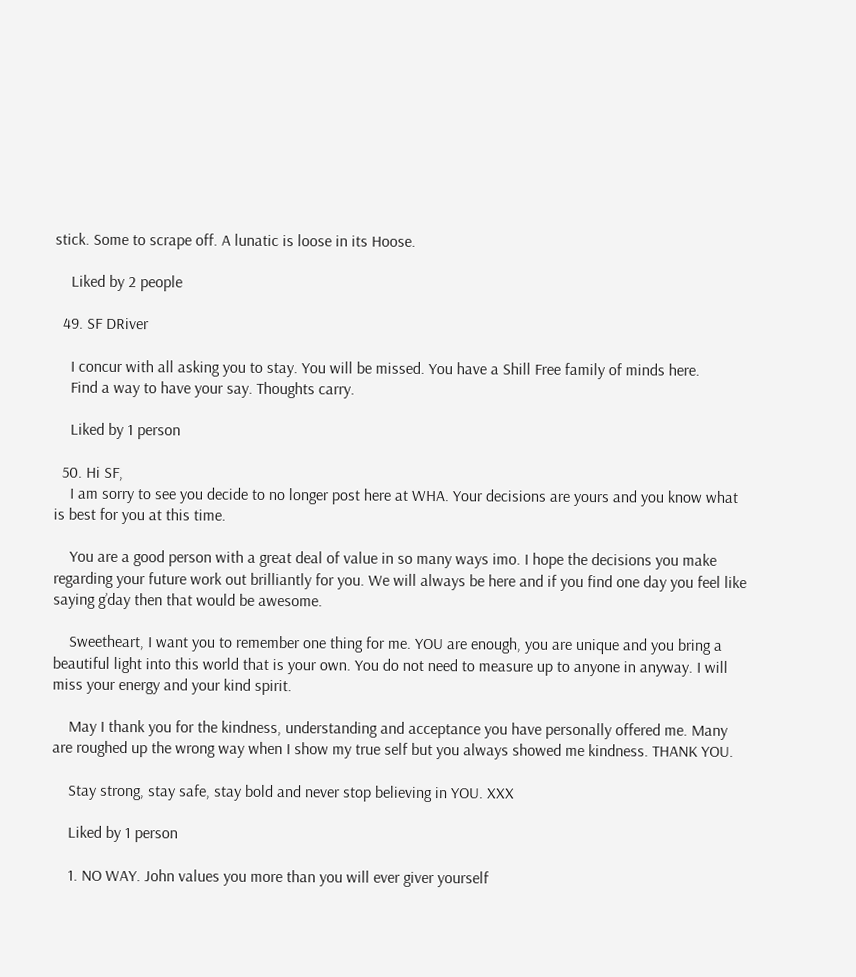stick. Some to scrape off. A lunatic is loose in its Hoose.

    Liked by 2 people

  49. SF DRiver

    I concur with all asking you to stay. You will be missed. You have a Shill Free family of minds here.
    Find a way to have your say. Thoughts carry.

    Liked by 1 person

  50. Hi SF,
    I am sorry to see you decide to no longer post here at WHA. Your decisions are yours and you know what is best for you at this time.

    You are a good person with a great deal of value in so many ways imo. I hope the decisions you make regarding your future work out brilliantly for you. We will always be here and if you find one day you feel like saying g’day then that would be awesome.

    Sweetheart, I want you to remember one thing for me. YOU are enough, you are unique and you bring a beautiful light into this world that is your own. You do not need to measure up to anyone in anyway. I will miss your energy and your kind spirit.

    May I thank you for the kindness, understanding and acceptance you have personally offered me. Many are roughed up the wrong way when I show my true self but you always showed me kindness. THANK YOU.

    Stay strong, stay safe, stay bold and never stop believing in YOU. XXX

    Liked by 1 person

    1. NO WAY. John values you more than you will ever giver yourself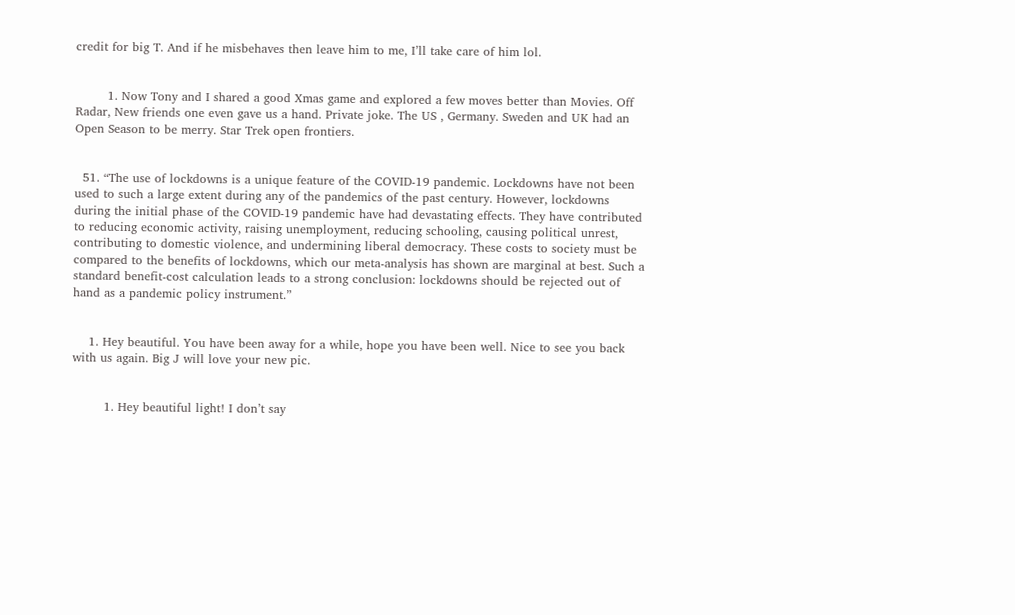credit for big T. And if he misbehaves then leave him to me, I’ll take care of him lol.


        1. Now Tony and I shared a good Xmas game and explored a few moves better than Movies. Off Radar, New friends one even gave us a hand. Private joke. The US , Germany. Sweden and UK had an Open Season to be merry. Star Trek open frontiers.


  51. “The use of lockdowns is a unique feature of the COVID-19 pandemic. Lockdowns have not been used to such a large extent during any of the pandemics of the past century. However, lockdowns during the initial phase of the COVID-19 pandemic have had devastating effects. They have contributed to reducing economic activity, raising unemployment, reducing schooling, causing political unrest, contributing to domestic violence, and undermining liberal democracy. These costs to society must be compared to the benefits of lockdowns, which our meta-analysis has shown are marginal at best. Such a standard benefit-cost calculation leads to a strong conclusion: lockdowns should be rejected out of hand as a pandemic policy instrument.”


    1. Hey beautiful. You have been away for a while, hope you have been well. Nice to see you back with us again. Big J will love your new pic.


        1. Hey beautiful light! I don’t say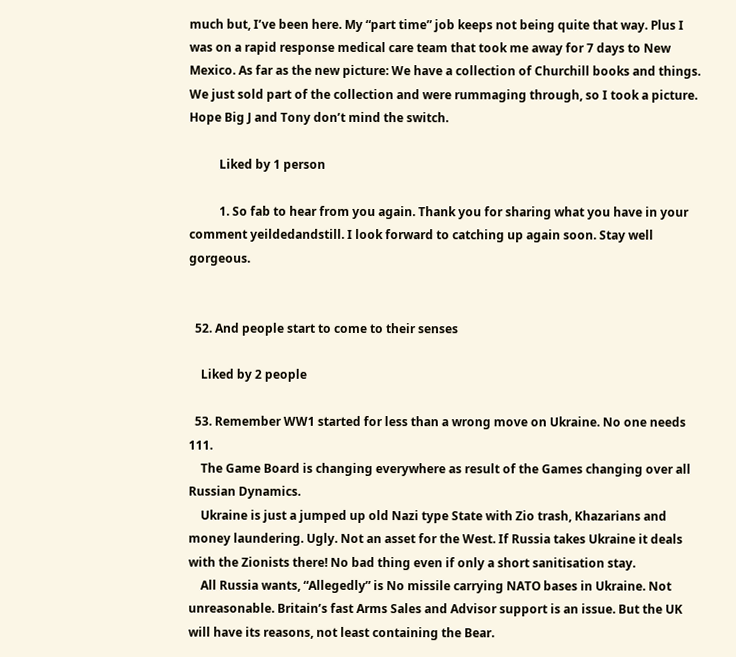much but, I’ve been here. My “part time” job keeps not being quite that way. Plus I was on a rapid response medical care team that took me away for 7 days to New Mexico. As far as the new picture: We have a collection of Churchill books and things. We just sold part of the collection and were rummaging through, so I took a picture. Hope Big J and Tony don’t mind the switch.

          Liked by 1 person

          1. So fab to hear from you again. Thank you for sharing what you have in your comment yeildedandstill. I look forward to catching up again soon. Stay well gorgeous.


  52. And people start to come to their senses

    Liked by 2 people

  53. Remember WW1 started for less than a wrong move on Ukraine. No one needs 111.
    The Game Board is changing everywhere as result of the Games changing over all Russian Dynamics.
    Ukraine is just a jumped up old Nazi type State with Zio trash, Khazarians and money laundering. Ugly. Not an asset for the West. If Russia takes Ukraine it deals with the Zionists there! No bad thing even if only a short sanitisation stay.
    All Russia wants, “Allegedly” is No missile carrying NATO bases in Ukraine. Not unreasonable. Britain’s fast Arms Sales and Advisor support is an issue. But the UK will have its reasons, not least containing the Bear.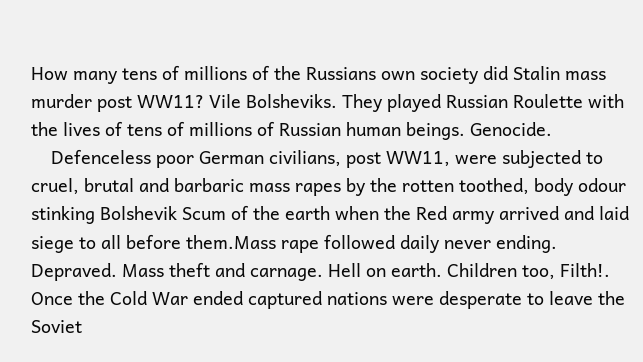How many tens of millions of the Russians own society did Stalin mass murder post WW11? Vile Bolsheviks. They played Russian Roulette with the lives of tens of millions of Russian human beings. Genocide.
    Defenceless poor German civilians, post WW11, were subjected to cruel, brutal and barbaric mass rapes by the rotten toothed, body odour stinking Bolshevik Scum of the earth when the Red army arrived and laid siege to all before them.Mass rape followed daily never ending. Depraved. Mass theft and carnage. Hell on earth. Children too, Filth!. Once the Cold War ended captured nations were desperate to leave the Soviet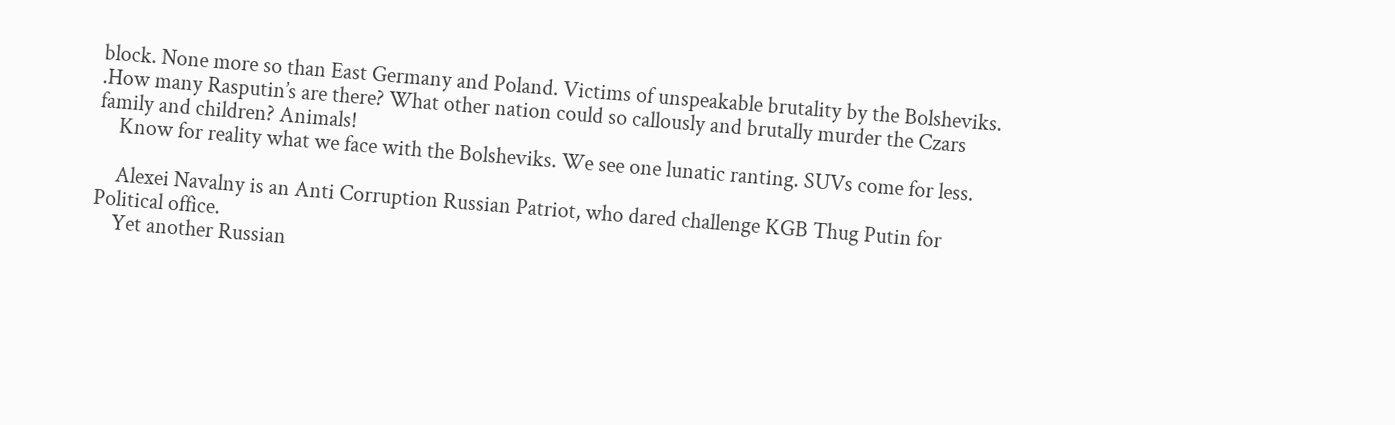block. None more so than East Germany and Poland. Victims of unspeakable brutality by the Bolsheviks. .How many Rasputin’s are there? What other nation could so callously and brutally murder the Czars family and children? Animals!
    Know for reality what we face with the Bolsheviks. We see one lunatic ranting. SUVs come for less.

    Alexei Navalny is an Anti Corruption Russian Patriot, who dared challenge KGB Thug Putin for Political office.
    Yet another Russian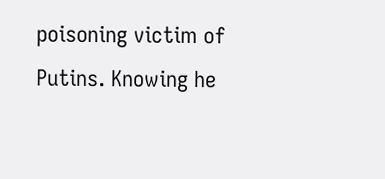poisoning victim of Putins. Knowing he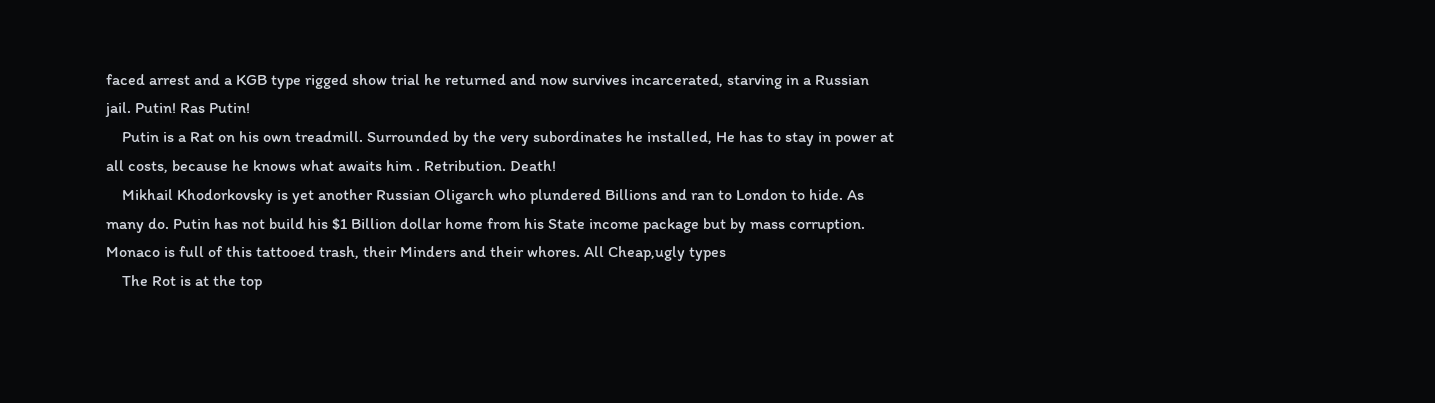faced arrest and a KGB type rigged show trial he returned and now survives incarcerated, starving in a Russian jail. Putin! Ras Putin!
    Putin is a Rat on his own treadmill. Surrounded by the very subordinates he installed, He has to stay in power at all costs, because he knows what awaits him . Retribution. Death!
    Mikhail Khodorkovsky is yet another Russian Oligarch who plundered Billions and ran to London to hide. As many do. Putin has not build his $1 Billion dollar home from his State income package but by mass corruption. Monaco is full of this tattooed trash, their Minders and their whores. All Cheap,ugly types
    The Rot is at the top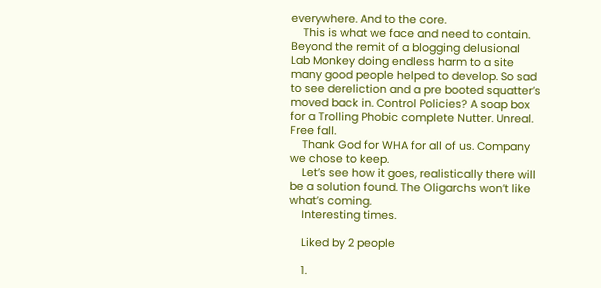everywhere. And to the core.
    This is what we face and need to contain. Beyond the remit of a blogging delusional Lab Monkey doing endless harm to a site many good people helped to develop. So sad to see dereliction and a pre booted squatter’s moved back in. Control Policies? A soap box for a Trolling Phobic complete Nutter. Unreal. Free fall.
    Thank God for WHA for all of us. Company we chose to keep.
    Let’s see how it goes, realistically there will be a solution found. The Oligarchs won’t like what’s coming.
    Interesting times.

    Liked by 2 people

    1.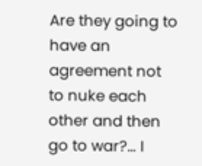Are they going to have an agreement not to nuke each other and then go to war?… I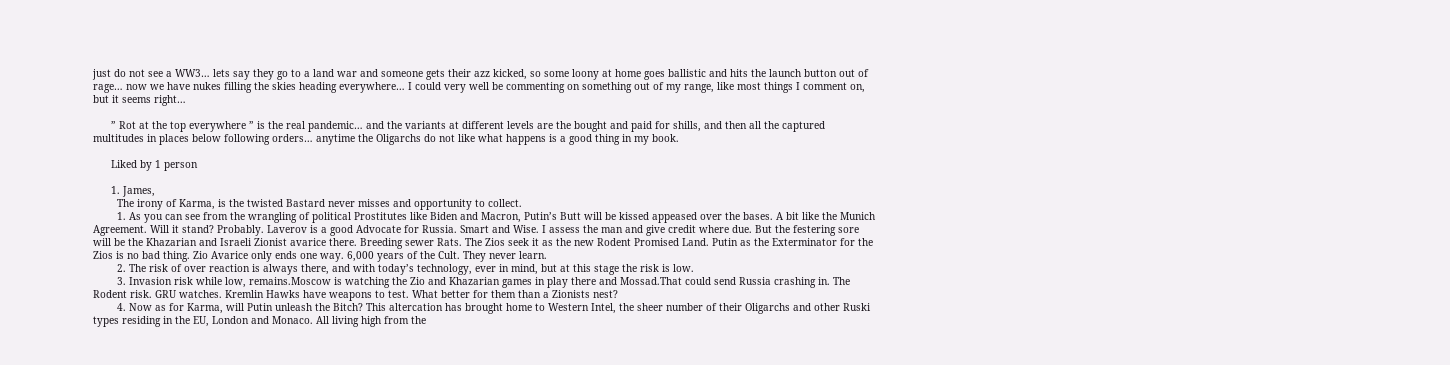just do not see a WW3… lets say they go to a land war and someone gets their azz kicked, so some loony at home goes ballistic and hits the launch button out of rage… now we have nukes filling the skies heading everywhere… I could very well be commenting on something out of my range, like most things I comment on, but it seems right…

      ” Rot at the top everywhere ” is the real pandemic… and the variants at different levels are the bought and paid for shills, and then all the captured multitudes in places below following orders… anytime the Oligarchs do not like what happens is a good thing in my book.

      Liked by 1 person

      1. James,
        The irony of Karma, is the twisted Bastard never misses and opportunity to collect.
        1. As you can see from the wrangling of political Prostitutes like Biden and Macron, Putin’s Butt will be kissed appeased over the bases. A bit like the Munich Agreement. Will it stand? Probably. Laverov is a good Advocate for Russia. Smart and Wise. I assess the man and give credit where due. But the festering sore will be the Khazarian and Israeli Zionist avarice there. Breeding sewer Rats. The Zios seek it as the new Rodent Promised Land. Putin as the Exterminator for the Zios is no bad thing. Zio Avarice only ends one way. 6,000 years of the Cult. They never learn.
        2. The risk of over reaction is always there, and with today’s technology, ever in mind, but at this stage the risk is low.
        3. Invasion risk while low, remains.Moscow is watching the Zio and Khazarian games in play there and Mossad.That could send Russia crashing in. The Rodent risk. GRU watches. Kremlin Hawks have weapons to test. What better for them than a Zionists nest?
        4. Now as for Karma, will Putin unleash the Bitch? This altercation has brought home to Western Intel, the sheer number of their Oligarchs and other Ruski types residing in the EU, London and Monaco. All living high from the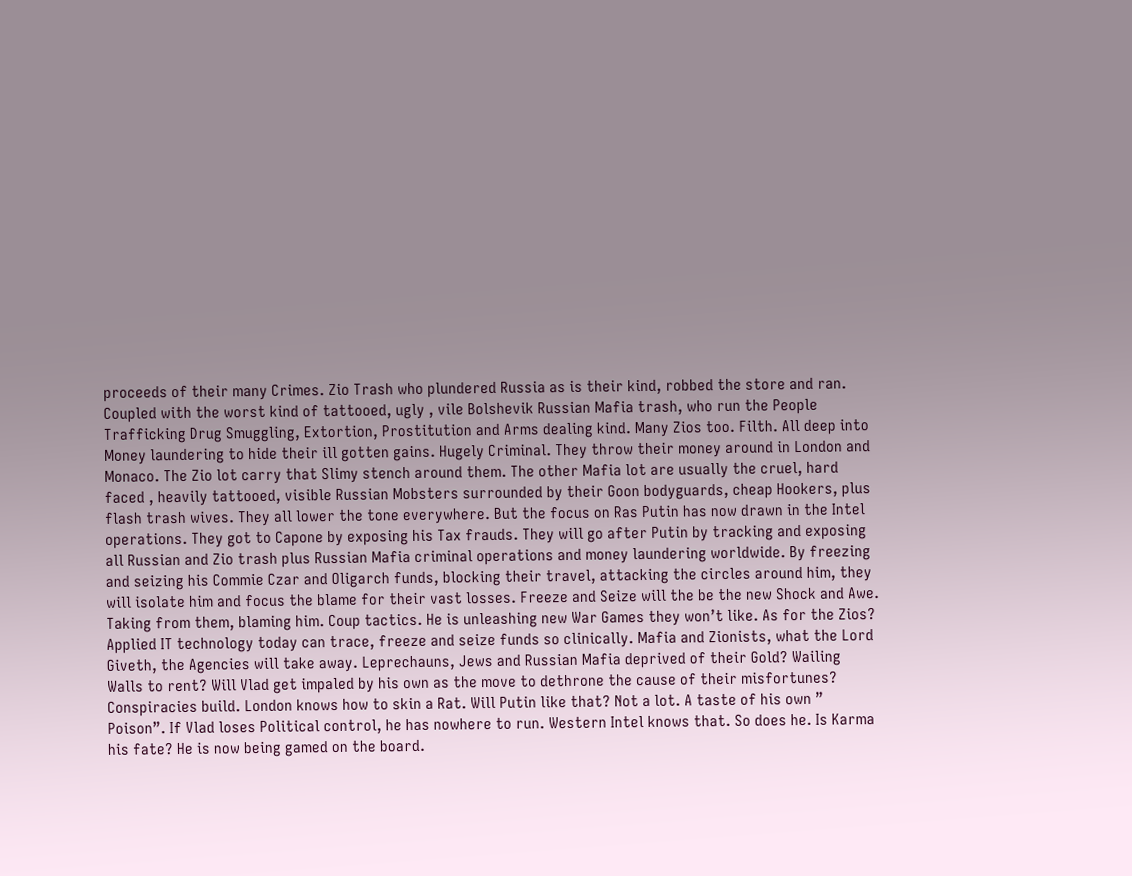proceeds of their many Crimes. Zio Trash who plundered Russia as is their kind, robbed the store and ran. Coupled with the worst kind of tattooed, ugly , vile Bolshevik Russian Mafia trash, who run the People Trafficking Drug Smuggling, Extortion, Prostitution and Arms dealing kind. Many Zios too. Filth. All deep into Money laundering to hide their ill gotten gains. Hugely Criminal. They throw their money around in London and Monaco. The Zio lot carry that Slimy stench around them. The other Mafia lot are usually the cruel, hard faced , heavily tattooed, visible Russian Mobsters surrounded by their Goon bodyguards, cheap Hookers, plus flash trash wives. They all lower the tone everywhere. But the focus on Ras Putin has now drawn in the Intel operations. They got to Capone by exposing his Tax frauds. They will go after Putin by tracking and exposing all Russian and Zio trash plus Russian Mafia criminal operations and money laundering worldwide. By freezing and seizing his Commie Czar and Oligarch funds, blocking their travel, attacking the circles around him, they will isolate him and focus the blame for their vast losses. Freeze and Seize will the be the new Shock and Awe. Taking from them, blaming him. Coup tactics. He is unleashing new War Games they won’t like. As for the Zios? Applied IT technology today can trace, freeze and seize funds so clinically. Mafia and Zionists, what the Lord Giveth, the Agencies will take away. Leprechauns, Jews and Russian Mafia deprived of their Gold? Wailing Walls to rent? Will Vlad get impaled by his own as the move to dethrone the cause of their misfortunes? Conspiracies build. London knows how to skin a Rat. Will Putin like that? Not a lot. A taste of his own ” Poison”. If Vlad loses Political control, he has nowhere to run. Western Intel knows that. So does he. Is Karma his fate? He is now being gamed on the board.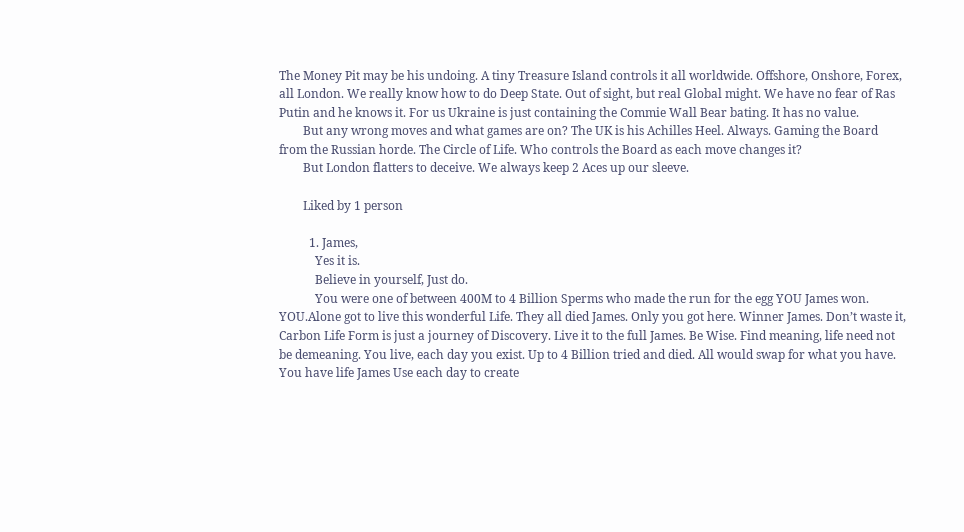The Money Pit may be his undoing. A tiny Treasure Island controls it all worldwide. Offshore, Onshore, Forex, all London. We really know how to do Deep State. Out of sight, but real Global might. We have no fear of Ras Putin and he knows it. For us Ukraine is just containing the Commie Wall Bear bating. It has no value.
        But any wrong moves and what games are on? The UK is his Achilles Heel. Always. Gaming the Board from the Russian horde. The Circle of Life. Who controls the Board as each move changes it?
        But London flatters to deceive. We always keep 2 Aces up our sleeve.

        Liked by 1 person

          1. James,
            Yes it is.
            Believe in yourself, Just do.
            You were one of between 400M to 4 Billion Sperms who made the run for the egg YOU James won. YOU.Alone got to live this wonderful Life. They all died James. Only you got here. Winner James. Don’t waste it, Carbon Life Form is just a journey of Discovery. Live it to the full James. Be Wise. Find meaning, life need not be demeaning. You live, each day you exist. Up to 4 Billion tried and died. All would swap for what you have. You have life James Use each day to create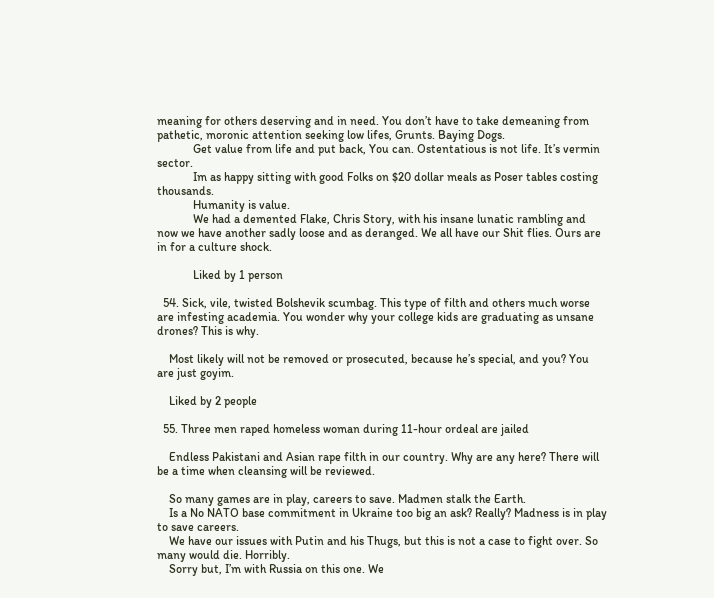meaning for others deserving and in need. You don’t have to take demeaning from pathetic, moronic attention seeking low lifes, Grunts. Baying Dogs.
            Get value from life and put back, You can. Ostentatious is not life. It’s vermin sector.
            Im as happy sitting with good Folks on $20 dollar meals as Poser tables costing thousands.
            Humanity is value.
            We had a demented Flake, Chris Story, with his insane lunatic rambling and now we have another sadly loose and as deranged. We all have our Shit flies. Ours are in for a culture shock.

            Liked by 1 person

  54. Sick, vile, twisted Bolshevik scumbag. This type of filth and others much worse are infesting academia. You wonder why your college kids are graduating as unsane drones? This is why.

    Most likely will not be removed or prosecuted, because he’s special, and you? You are just goyim.

    Liked by 2 people

  55. Three men raped homeless woman during 11-hour ordeal are jailed

    Endless Pakistani and Asian rape filth in our country. Why are any here? There will be a time when cleansing will be reviewed.

    So many games are in play, careers to save. Madmen stalk the Earth.
    Is a No NATO base commitment in Ukraine too big an ask? Really? Madness is in play to save careers.
    We have our issues with Putin and his Thugs, but this is not a case to fight over. So many would die. Horribly.
    Sorry but, I’m with Russia on this one. We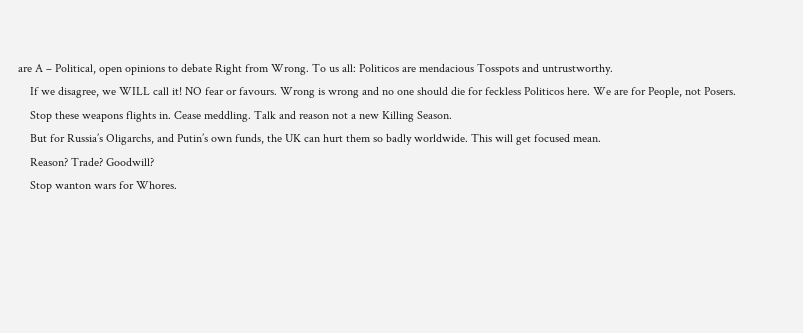are A – Political, open opinions to debate Right from Wrong. To us all: Politicos are mendacious Tosspots and untrustworthy.
    If we disagree, we WILL call it! NO fear or favours. Wrong is wrong and no one should die for feckless Politicos here. We are for People, not Posers.
    Stop these weapons flights in. Cease meddling. Talk and reason not a new Killing Season.
    But for Russia’s Oligarchs, and Putin’s own funds, the UK can hurt them so badly worldwide. This will get focused mean.
    Reason? Trade? Goodwill?
    Stop wanton wars for Whores.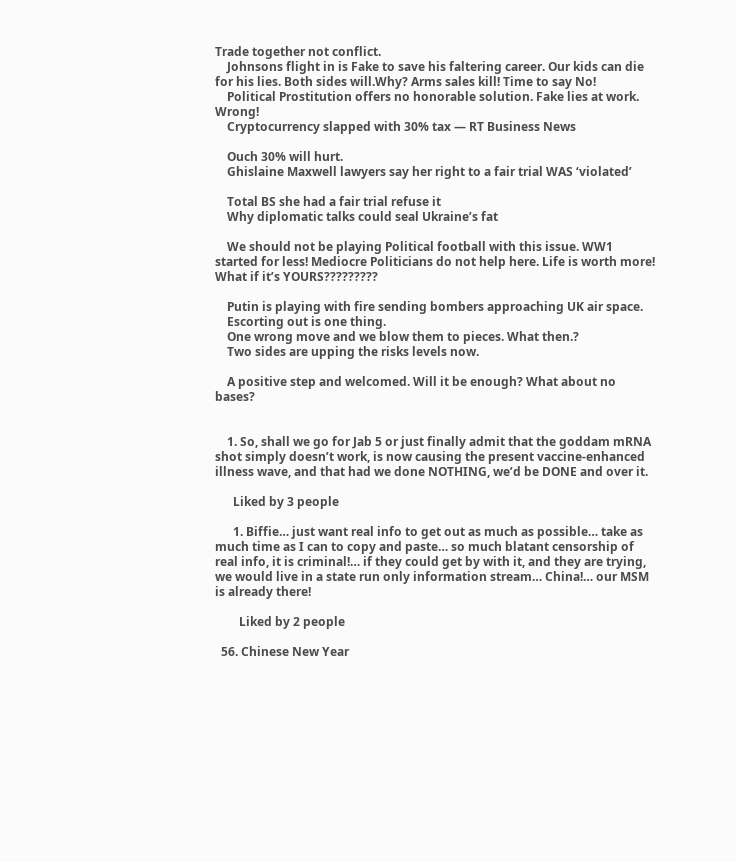Trade together not conflict.
    Johnsons flight in is Fake to save his faltering career. Our kids can die for his lies. Both sides will.Why? Arms sales kill! Time to say No!
    Political Prostitution offers no honorable solution. Fake lies at work. Wrong!
    Cryptocurrency slapped with 30% tax — RT Business News

    Ouch 30% will hurt.
    Ghislaine Maxwell lawyers say her right to a fair trial WAS ‘violated’

    Total BS she had a fair trial refuse it
    Why diplomatic talks could seal Ukraine’s fat

    We should not be playing Political football with this issue. WW1 started for less! Mediocre Politicians do not help here. Life is worth more! What if it’s YOURS?????????

    Putin is playing with fire sending bombers approaching UK air space.
    Escorting out is one thing.
    One wrong move and we blow them to pieces. What then.?
    Two sides are upping the risks levels now.

    A positive step and welcomed. Will it be enough? What about no bases?


    1. So, shall we go for Jab 5 or just finally admit that the goddam mRNA shot simply doesn’t work, is now causing the present vaccine-enhanced illness wave, and that had we done NOTHING, we’d be DONE and over it.

      Liked by 3 people

      1. Biffie… just want real info to get out as much as possible… take as much time as I can to copy and paste… so much blatant censorship of real info, it is criminal!… if they could get by with it, and they are trying, we would live in a state run only information stream… China!… our MSM is already there!

        Liked by 2 people

  56. Chinese New Year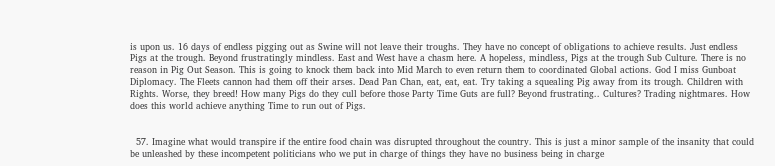is upon us. 16 days of endless pigging out as Swine will not leave their troughs. They have no concept of obligations to achieve results. Just endless Pigs at the trough. Beyond frustratingly mindless. East and West have a chasm here. A hopeless, mindless, Pigs at the trough Sub Culture. There is no reason in Pig Out Season. This is going to knock them back into Mid March to even return them to coordinated Global actions. God I miss Gunboat Diplomacy. The Fleets cannon had them off their arses. Dead Pan Chan, eat, eat, eat. Try taking a squealing Pig away from its trough. Children with Rights. Worse, they breed! How many Pigs do they cull before those Party Time Guts are full? Beyond frustrating.. Cultures? Trading nightmares. How does this world achieve anything Time to run out of Pigs.


  57. Imagine what would transpire if the entire food chain was disrupted throughout the country. This is just a minor sample of the insanity that could be unleashed by these incompetent politicians who we put in charge of things they have no business being in charge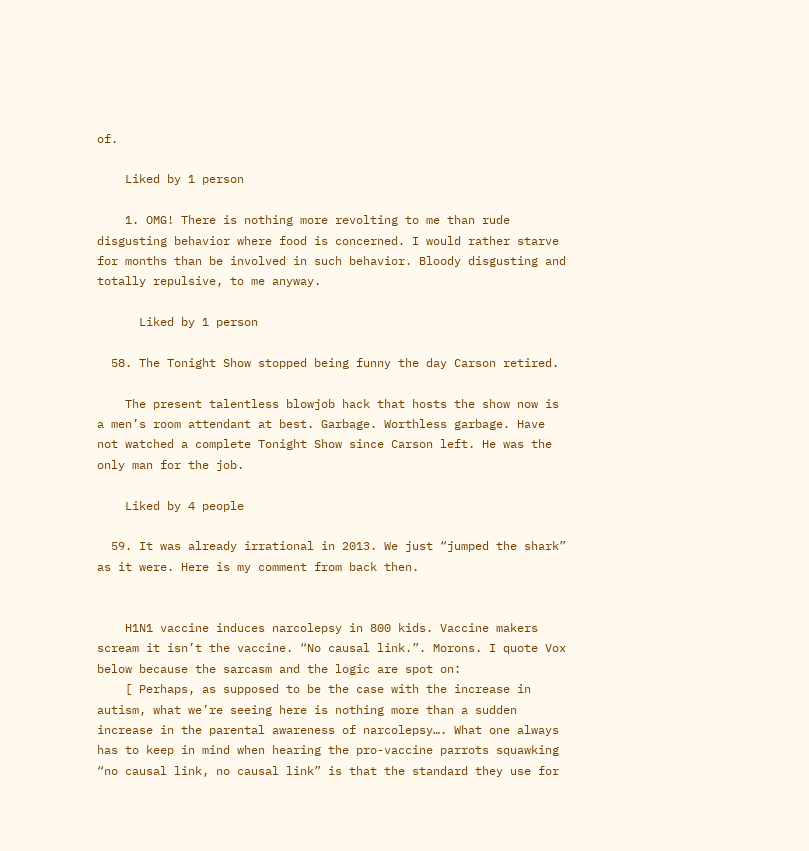of.

    Liked by 1 person

    1. OMG! There is nothing more revolting to me than rude disgusting behavior where food is concerned. I would rather starve for months than be involved in such behavior. Bloody disgusting and totally repulsive, to me anyway.

      Liked by 1 person

  58. The Tonight Show stopped being funny the day Carson retired.

    The present talentless blowjob hack that hosts the show now is a men’s room attendant at best. Garbage. Worthless garbage. Have not watched a complete Tonight Show since Carson left. He was the only man for the job.

    Liked by 4 people

  59. It was already irrational in 2013. We just “jumped the shark” as it were. Here is my comment from back then.


    H1N1 vaccine induces narcolepsy in 800 kids. Vaccine makers scream it isn’t the vaccine. “No causal link.”. Morons. I quote Vox below because the sarcasm and the logic are spot on:
    [ Perhaps, as supposed to be the case with the increase in autism, what we’re seeing here is nothing more than a sudden increase in the parental awareness of narcolepsy…. What one always has to keep in mind when hearing the pro-vaccine parrots squawking “no causal link, no causal link” is that the standard they use for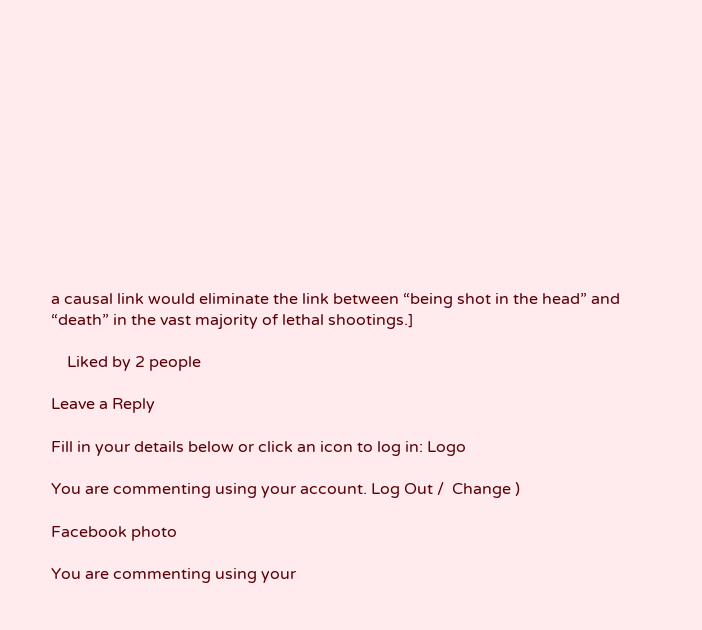a causal link would eliminate the link between “being shot in the head” and “death” in the vast majority of lethal shootings.]

    Liked by 2 people

Leave a Reply

Fill in your details below or click an icon to log in: Logo

You are commenting using your account. Log Out /  Change )

Facebook photo

You are commenting using your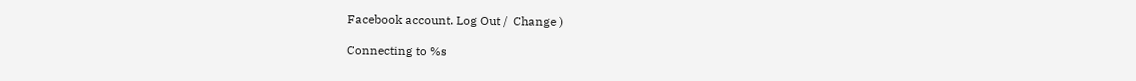Facebook account. Log Out /  Change )

Connecting to %s